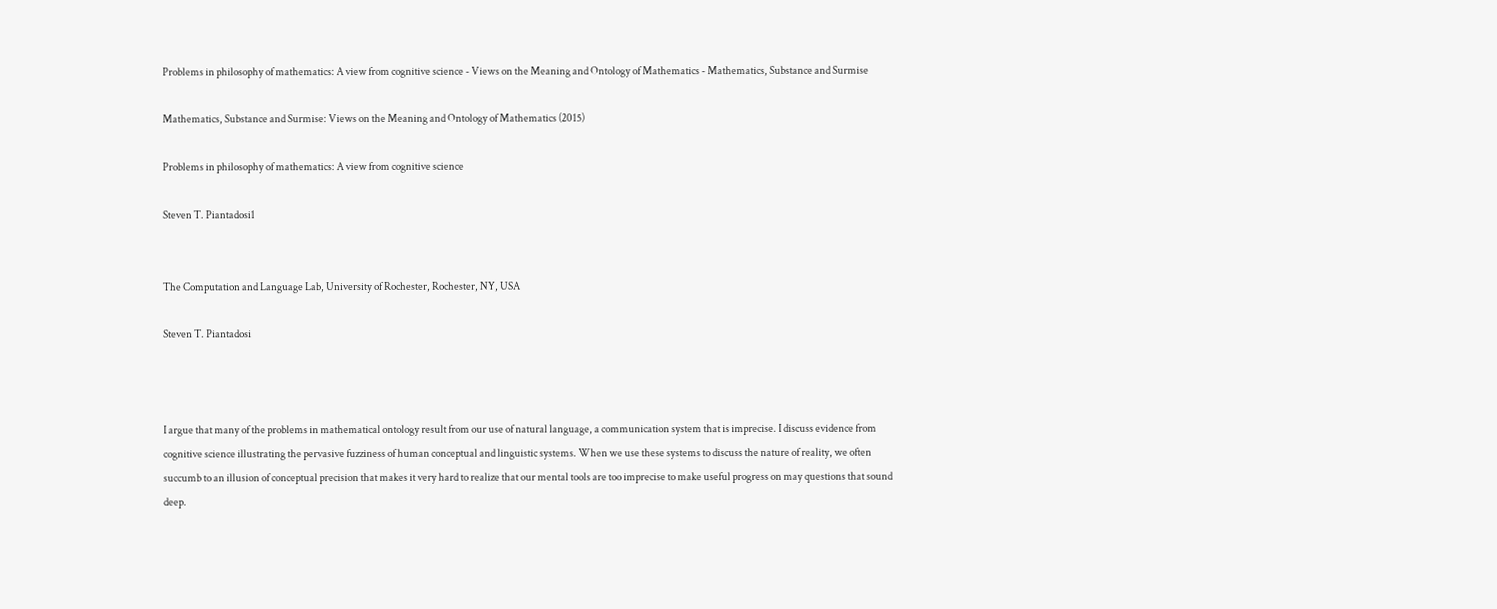Problems in philosophy of mathematics: A view from cognitive science - Views on the Meaning and Ontology of Mathematics - Mathematics, Substance and Surmise

Mathematics, Substance and Surmise: Views on the Meaning and Ontology of Mathematics (2015)

Problems in philosophy of mathematics: A view from cognitive science

Steven T. Piantadosi1


The Computation and Language Lab, University of Rochester, Rochester, NY, USA

Steven T. Piantadosi



I argue that many of the problems in mathematical ontology result from our use of natural language, a communication system that is imprecise. I discuss evidence from cognitive science illustrating the pervasive fuzziness of human conceptual and linguistic systems. When we use these systems to discuss the nature of reality, we often succumb to an illusion of conceptual precision that makes it very hard to realize that our mental tools are too imprecise to make useful progress on may questions that sound deep.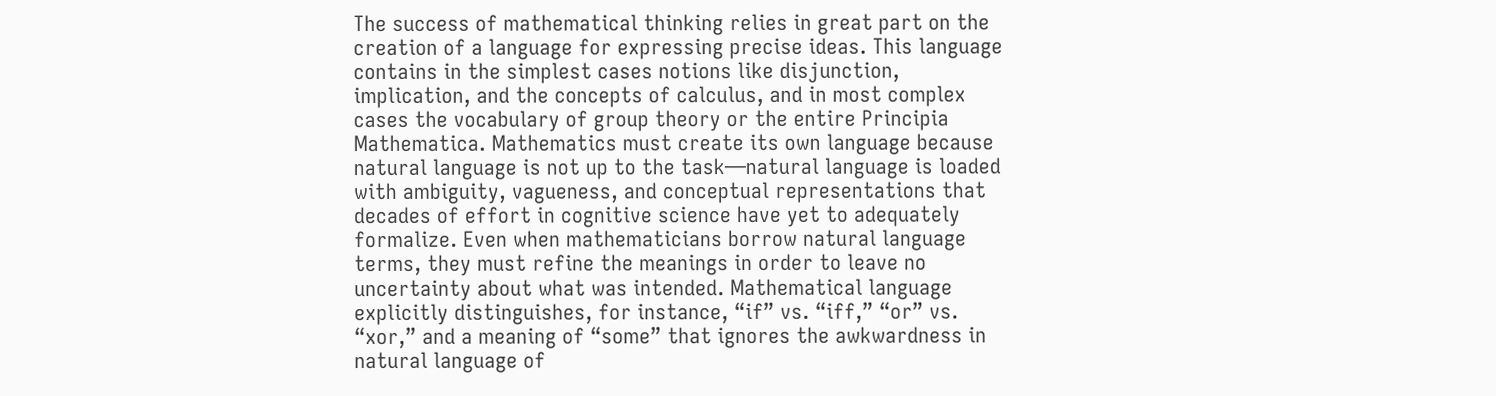The success of mathematical thinking relies in great part on the creation of a language for expressing precise ideas. This language contains in the simplest cases notions like disjunction, implication, and the concepts of calculus, and in most complex cases the vocabulary of group theory or the entire Principia Mathematica. Mathematics must create its own language because natural language is not up to the task—natural language is loaded with ambiguity, vagueness, and conceptual representations that decades of effort in cognitive science have yet to adequately formalize. Even when mathematicians borrow natural language terms, they must refine the meanings in order to leave no uncertainty about what was intended. Mathematical language explicitly distinguishes, for instance, “if” vs. “iff,” “or” vs. “xor,” and a meaning of “some” that ignores the awkwardness in natural language of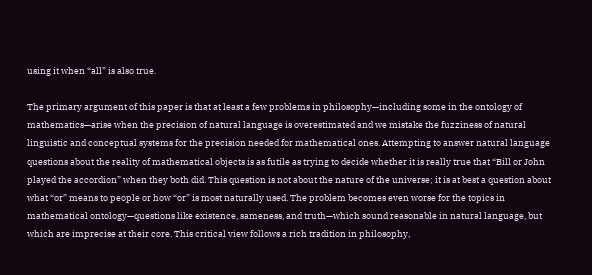using it when “all” is also true.

The primary argument of this paper is that at least a few problems in philosophy—including some in the ontology of mathematics—arise when the precision of natural language is overestimated and we mistake the fuzziness of natural linguistic and conceptual systems for the precision needed for mathematical ones. Attempting to answer natural language questions about the reality of mathematical objects is as futile as trying to decide whether it is really true that “Bill or John played the accordion” when they both did. This question is not about the nature of the universe; it is at best a question about what “or” means to people or how “or” is most naturally used. The problem becomes even worse for the topics in mathematical ontology—questions like existence, sameness, and truth—which sound reasonable in natural language, but which are imprecise at their core. This critical view follows a rich tradition in philosophy,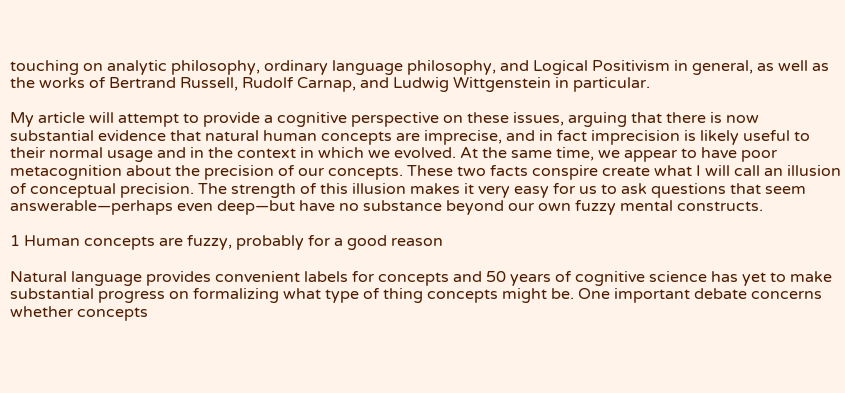touching on analytic philosophy, ordinary language philosophy, and Logical Positivism in general, as well as the works of Bertrand Russell, Rudolf Carnap, and Ludwig Wittgenstein in particular.

My article will attempt to provide a cognitive perspective on these issues, arguing that there is now substantial evidence that natural human concepts are imprecise, and in fact imprecision is likely useful to their normal usage and in the context in which we evolved. At the same time, we appear to have poor metacognition about the precision of our concepts. These two facts conspire create what I will call an illusion of conceptual precision. The strength of this illusion makes it very easy for us to ask questions that seem answerable—perhaps even deep—but have no substance beyond our own fuzzy mental constructs.

1 Human concepts are fuzzy, probably for a good reason

Natural language provides convenient labels for concepts and 50 years of cognitive science has yet to make substantial progress on formalizing what type of thing concepts might be. One important debate concerns whether concepts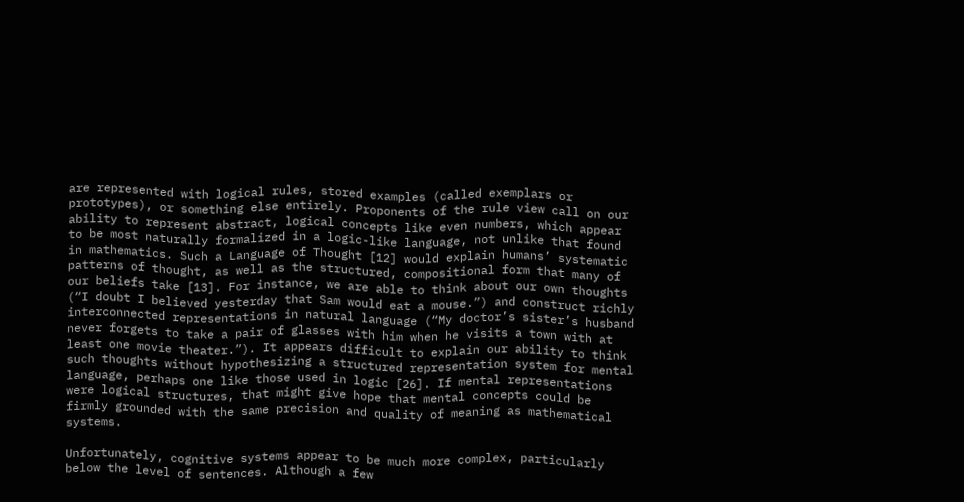are represented with logical rules, stored examples (called exemplars or prototypes), or something else entirely. Proponents of the rule view call on our ability to represent abstract, logical concepts like even numbers, which appear to be most naturally formalized in a logic-like language, not unlike that found in mathematics. Such a Language of Thought [12] would explain humans’ systematic patterns of thought, as well as the structured, compositional form that many of our beliefs take [13]. For instance, we are able to think about our own thoughts (“I doubt I believed yesterday that Sam would eat a mouse.”) and construct richly interconnected representations in natural language (“My doctor’s sister’s husband never forgets to take a pair of glasses with him when he visits a town with at least one movie theater.”). It appears difficult to explain our ability to think such thoughts without hypothesizing a structured representation system for mental language, perhaps one like those used in logic [26]. If mental representations were logical structures, that might give hope that mental concepts could be firmly grounded with the same precision and quality of meaning as mathematical systems.

Unfortunately, cognitive systems appear to be much more complex, particularly below the level of sentences. Although a few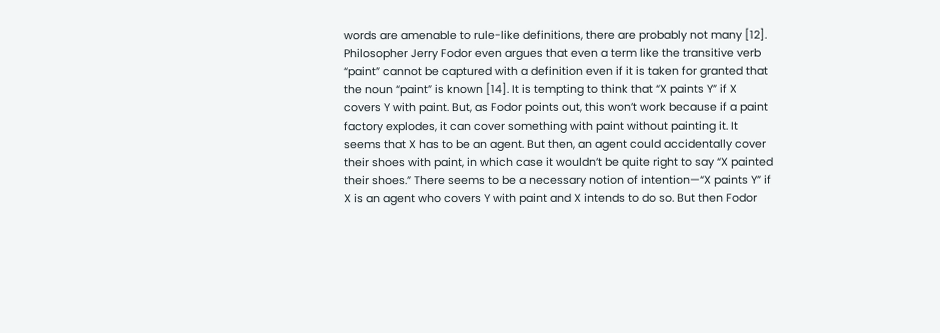words are amenable to rule-like definitions, there are probably not many [12]. Philosopher Jerry Fodor even argues that even a term like the transitive verb “paint” cannot be captured with a definition even if it is taken for granted that the noun “paint” is known [14]. It is tempting to think that “X paints Y” if X covers Y with paint. But, as Fodor points out, this won’t work because if a paint factory explodes, it can cover something with paint without painting it. It seems that X has to be an agent. But then, an agent could accidentally cover their shoes with paint, in which case it wouldn’t be quite right to say “X painted their shoes.” There seems to be a necessary notion of intention—“X paints Y” if X is an agent who covers Y with paint and X intends to do so. But then Fodor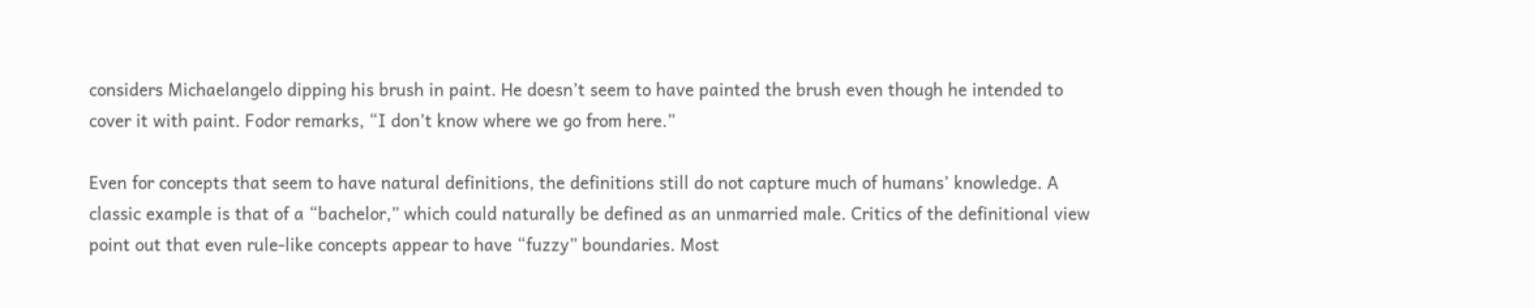considers Michaelangelo dipping his brush in paint. He doesn’t seem to have painted the brush even though he intended to cover it with paint. Fodor remarks, “I don’t know where we go from here.”

Even for concepts that seem to have natural definitions, the definitions still do not capture much of humans’ knowledge. A classic example is that of a “bachelor,” which could naturally be defined as an unmarried male. Critics of the definitional view point out that even rule-like concepts appear to have “fuzzy” boundaries. Most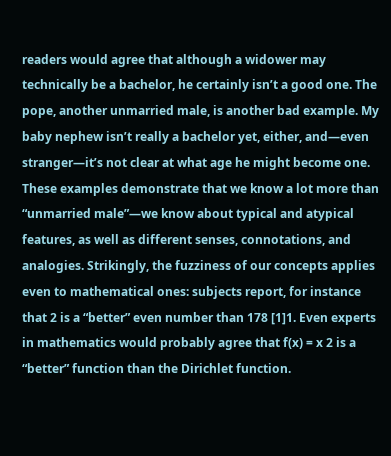readers would agree that although a widower may technically be a bachelor, he certainly isn’t a good one. The pope, another unmarried male, is another bad example. My baby nephew isn’t really a bachelor yet, either, and—even stranger—it’s not clear at what age he might become one. These examples demonstrate that we know a lot more than “unmarried male”—we know about typical and atypical features, as well as different senses, connotations, and analogies. Strikingly, the fuzziness of our concepts applies even to mathematical ones: subjects report, for instance that 2 is a “better” even number than 178 [1]1. Even experts in mathematics would probably agree that f(x) = x 2 is a “better” function than the Dirichlet function.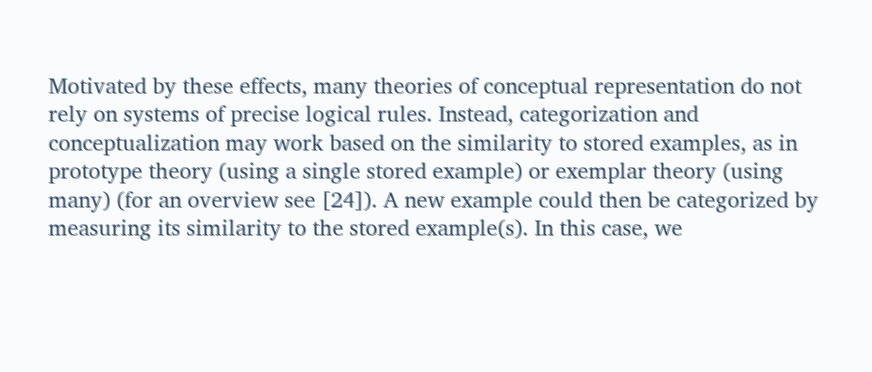Motivated by these effects, many theories of conceptual representation do not rely on systems of precise logical rules. Instead, categorization and conceptualization may work based on the similarity to stored examples, as in prototype theory (using a single stored example) or exemplar theory (using many) (for an overview see [24]). A new example could then be categorized by measuring its similarity to the stored example(s). In this case, we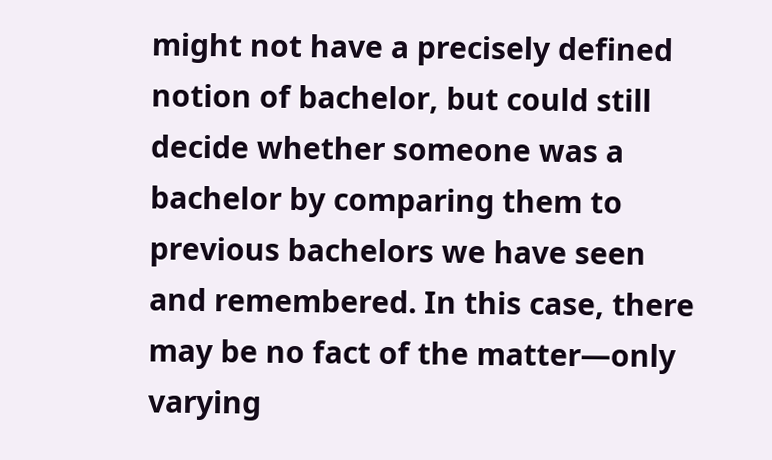might not have a precisely defined notion of bachelor, but could still decide whether someone was a bachelor by comparing them to previous bachelors we have seen and remembered. In this case, there may be no fact of the matter—only varying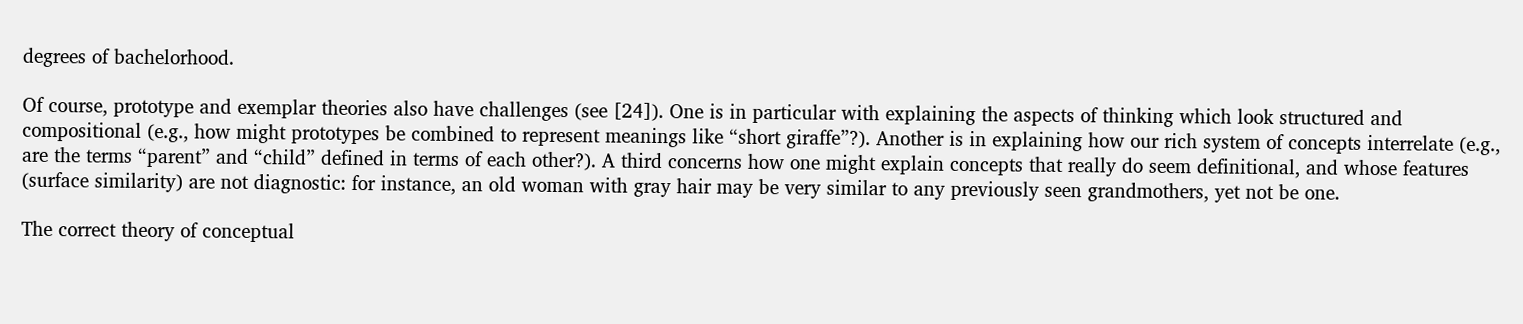degrees of bachelorhood.

Of course, prototype and exemplar theories also have challenges (see [24]). One is in particular with explaining the aspects of thinking which look structured and compositional (e.g., how might prototypes be combined to represent meanings like “short giraffe”?). Another is in explaining how our rich system of concepts interrelate (e.g., are the terms “parent” and “child” defined in terms of each other?). A third concerns how one might explain concepts that really do seem definitional, and whose features (surface similarity) are not diagnostic: for instance, an old woman with gray hair may be very similar to any previously seen grandmothers, yet not be one.

The correct theory of conceptual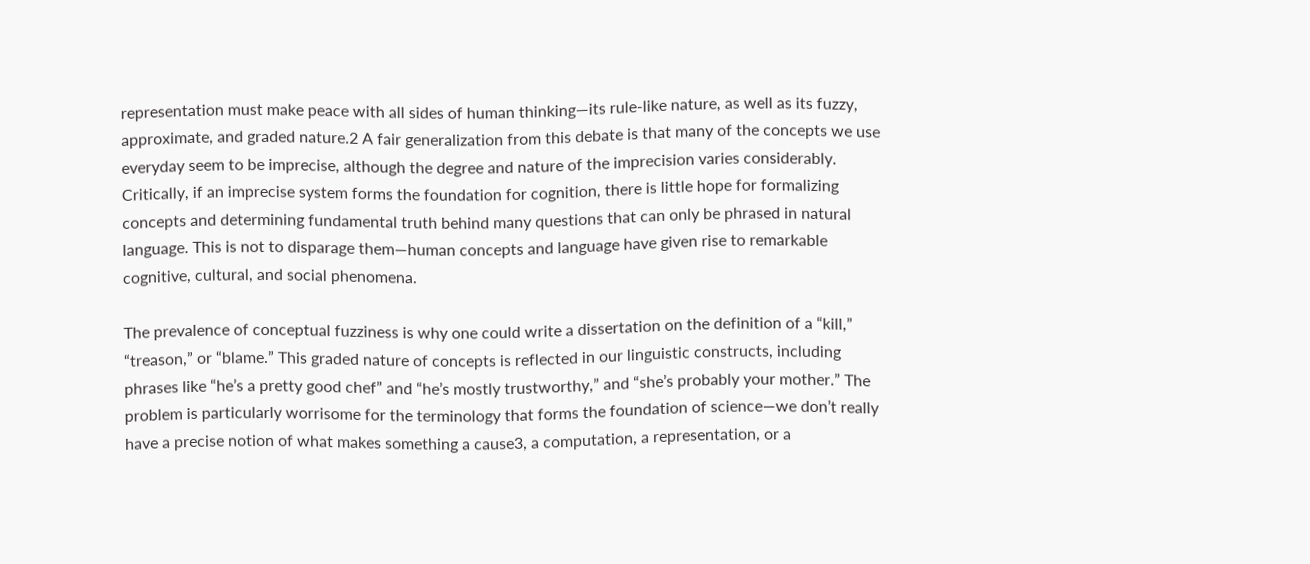representation must make peace with all sides of human thinking—its rule-like nature, as well as its fuzzy, approximate, and graded nature.2 A fair generalization from this debate is that many of the concepts we use everyday seem to be imprecise, although the degree and nature of the imprecision varies considerably. Critically, if an imprecise system forms the foundation for cognition, there is little hope for formalizing concepts and determining fundamental truth behind many questions that can only be phrased in natural language. This is not to disparage them—human concepts and language have given rise to remarkable cognitive, cultural, and social phenomena.

The prevalence of conceptual fuzziness is why one could write a dissertation on the definition of a “kill,” “treason,” or “blame.” This graded nature of concepts is reflected in our linguistic constructs, including phrases like “he’s a pretty good chef” and “he’s mostly trustworthy,” and “she’s probably your mother.” The problem is particularly worrisome for the terminology that forms the foundation of science—we don’t really have a precise notion of what makes something a cause3, a computation, a representation, or a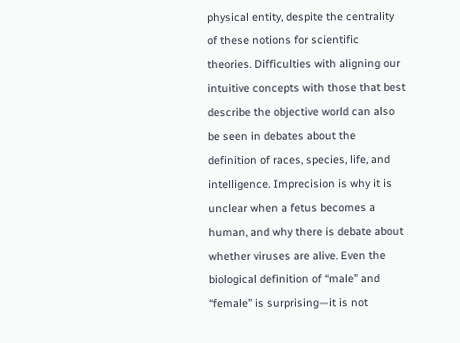physical entity, despite the centrality of these notions for scientific theories. Difficulties with aligning our intuitive concepts with those that best describe the objective world can also be seen in debates about the definition of races, species, life, and intelligence. Imprecision is why it is unclear when a fetus becomes a human, and why there is debate about whether viruses are alive. Even the biological definition of “male” and “female” is surprising—it is not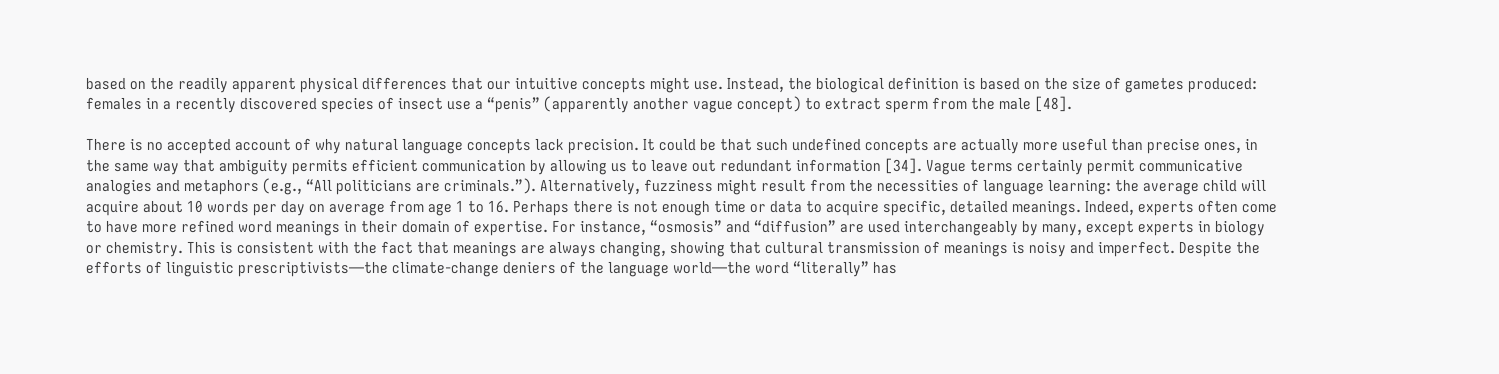based on the readily apparent physical differences that our intuitive concepts might use. Instead, the biological definition is based on the size of gametes produced: females in a recently discovered species of insect use a “penis” (apparently another vague concept) to extract sperm from the male [48].

There is no accepted account of why natural language concepts lack precision. It could be that such undefined concepts are actually more useful than precise ones, in the same way that ambiguity permits efficient communication by allowing us to leave out redundant information [34]. Vague terms certainly permit communicative analogies and metaphors (e.g., “All politicians are criminals.”). Alternatively, fuzziness might result from the necessities of language learning: the average child will acquire about 10 words per day on average from age 1 to 16. Perhaps there is not enough time or data to acquire specific, detailed meanings. Indeed, experts often come to have more refined word meanings in their domain of expertise. For instance, “osmosis” and “diffusion” are used interchangeably by many, except experts in biology or chemistry. This is consistent with the fact that meanings are always changing, showing that cultural transmission of meanings is noisy and imperfect. Despite the efforts of linguistic prescriptivists—the climate-change deniers of the language world—the word “literally” has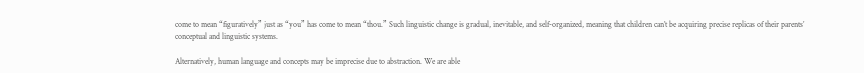come to mean “figuratively” just as “you” has come to mean “thou.” Such linguistic change is gradual, inevitable, and self-organized, meaning that children can’t be acquiring precise replicas of their parents’ conceptual and linguistic systems.

Alternatively, human language and concepts may be imprecise due to abstraction. We are able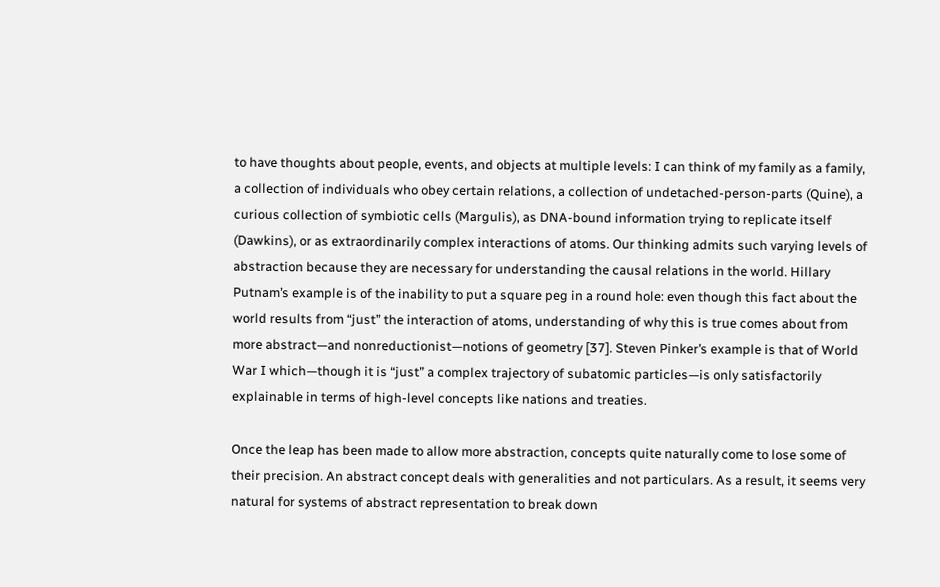to have thoughts about people, events, and objects at multiple levels: I can think of my family as a family, a collection of individuals who obey certain relations, a collection of undetached-person-parts (Quine), a curious collection of symbiotic cells (Margulis), as DNA-bound information trying to replicate itself (Dawkins), or as extraordinarily complex interactions of atoms. Our thinking admits such varying levels of abstraction because they are necessary for understanding the causal relations in the world. Hillary Putnam’s example is of the inability to put a square peg in a round hole: even though this fact about the world results from “just” the interaction of atoms, understanding of why this is true comes about from more abstract—and nonreductionist—notions of geometry [37]. Steven Pinker’s example is that of World War I which—though it is “just” a complex trajectory of subatomic particles—is only satisfactorily explainable in terms of high-level concepts like nations and treaties.

Once the leap has been made to allow more abstraction, concepts quite naturally come to lose some of their precision. An abstract concept deals with generalities and not particulars. As a result, it seems very natural for systems of abstract representation to break down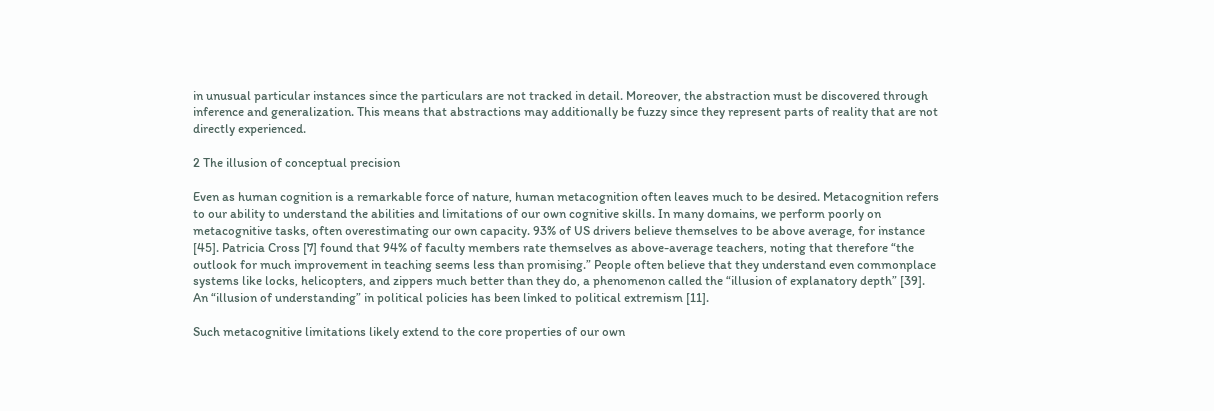in unusual particular instances since the particulars are not tracked in detail. Moreover, the abstraction must be discovered through inference and generalization. This means that abstractions may additionally be fuzzy since they represent parts of reality that are not directly experienced.

2 The illusion of conceptual precision

Even as human cognition is a remarkable force of nature, human metacognition often leaves much to be desired. Metacognition refers to our ability to understand the abilities and limitations of our own cognitive skills. In many domains, we perform poorly on metacognitive tasks, often overestimating our own capacity. 93% of US drivers believe themselves to be above average, for instance [45]. Patricia Cross [7] found that 94% of faculty members rate themselves as above-average teachers, noting that therefore “the outlook for much improvement in teaching seems less than promising.” People often believe that they understand even commonplace systems like locks, helicopters, and zippers much better than they do, a phenomenon called the “illusion of explanatory depth” [39]. An “illusion of understanding” in political policies has been linked to political extremism [11].

Such metacognitive limitations likely extend to the core properties of our own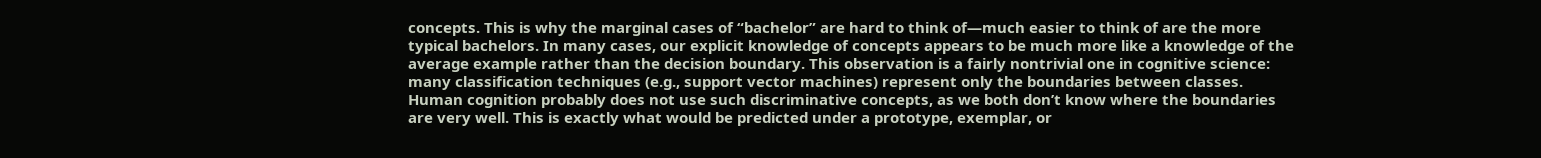concepts. This is why the marginal cases of “bachelor” are hard to think of—much easier to think of are the more typical bachelors. In many cases, our explicit knowledge of concepts appears to be much more like a knowledge of the average example rather than the decision boundary. This observation is a fairly nontrivial one in cognitive science: many classification techniques (e.g., support vector machines) represent only the boundaries between classes. Human cognition probably does not use such discriminative concepts, as we both don’t know where the boundaries are very well. This is exactly what would be predicted under a prototype, exemplar, or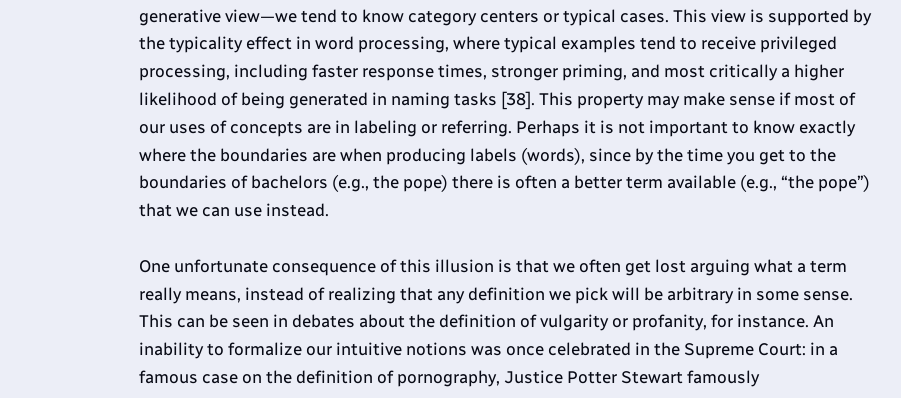generative view—we tend to know category centers or typical cases. This view is supported by the typicality effect in word processing, where typical examples tend to receive privileged processing, including faster response times, stronger priming, and most critically a higher likelihood of being generated in naming tasks [38]. This property may make sense if most of our uses of concepts are in labeling or referring. Perhaps it is not important to know exactly where the boundaries are when producing labels (words), since by the time you get to the boundaries of bachelors (e.g., the pope) there is often a better term available (e.g., “the pope”) that we can use instead.

One unfortunate consequence of this illusion is that we often get lost arguing what a term really means, instead of realizing that any definition we pick will be arbitrary in some sense. This can be seen in debates about the definition of vulgarity or profanity, for instance. An inability to formalize our intuitive notions was once celebrated in the Supreme Court: in a famous case on the definition of pornography, Justice Potter Stewart famously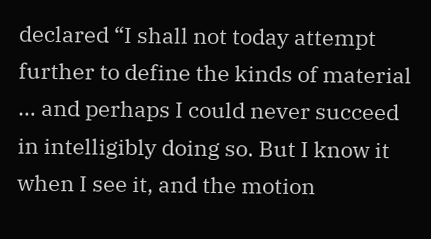declared “I shall not today attempt further to define the kinds of material … and perhaps I could never succeed in intelligibly doing so. But I know it when I see it, and the motion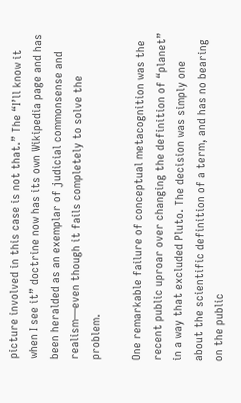picture involved in this case is not that.” The “I’ll know it when I see it” doctrine now has its own Wikipedia page and has been heralded as an exemplar of judicial commonsense and realism—even though it fails completely to solve the problem.

One remarkable failure of conceptual metacognition was the recent public uproar over changing the definition of “planet” in a way that excluded Pluto. The decision was simply one about the scientific definition of a term, and has no bearing on the public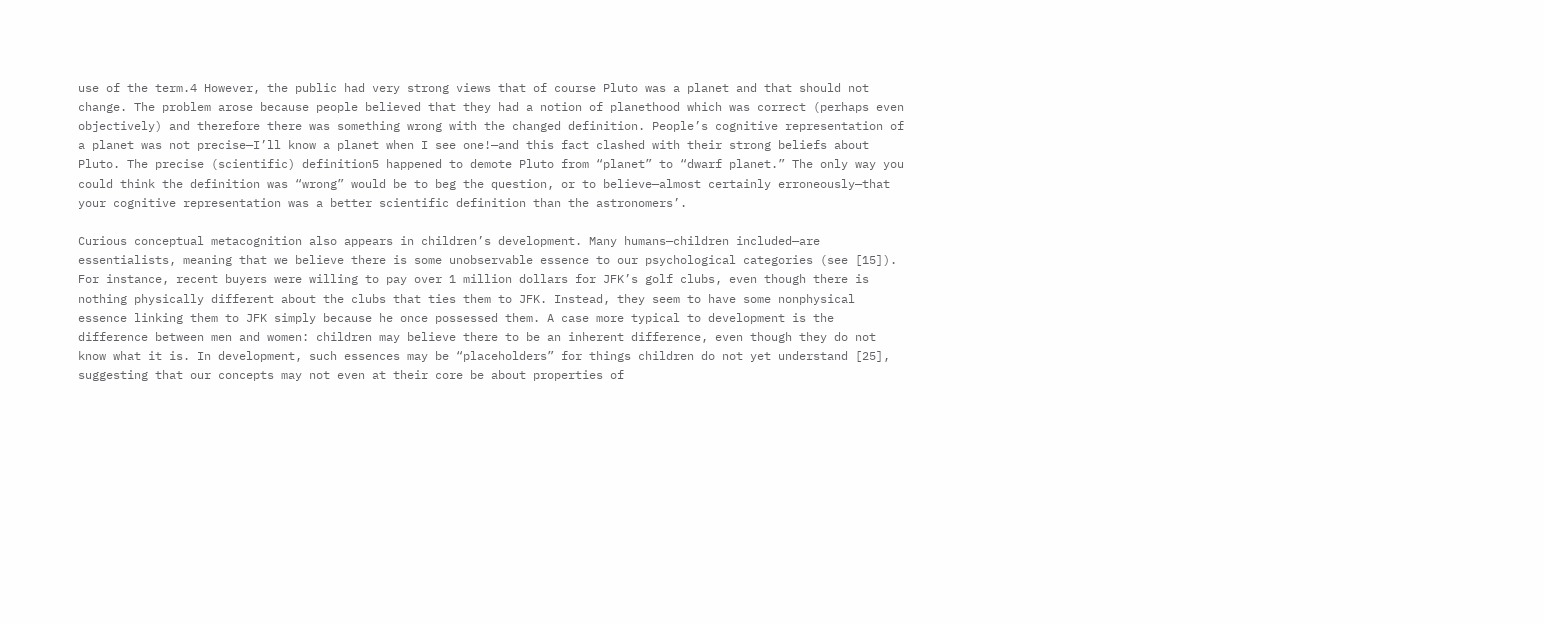use of the term.4 However, the public had very strong views that of course Pluto was a planet and that should not change. The problem arose because people believed that they had a notion of planethood which was correct (perhaps even objectively) and therefore there was something wrong with the changed definition. People’s cognitive representation of a planet was not precise—I’ll know a planet when I see one!—and this fact clashed with their strong beliefs about Pluto. The precise (scientific) definition5 happened to demote Pluto from “planet” to “dwarf planet.” The only way you could think the definition was “wrong” would be to beg the question, or to believe—almost certainly erroneously—that your cognitive representation was a better scientific definition than the astronomers’.

Curious conceptual metacognition also appears in children’s development. Many humans—children included—are essentialists, meaning that we believe there is some unobservable essence to our psychological categories (see [15]). For instance, recent buyers were willing to pay over 1 million dollars for JFK’s golf clubs, even though there is nothing physically different about the clubs that ties them to JFK. Instead, they seem to have some nonphysical essence linking them to JFK simply because he once possessed them. A case more typical to development is the difference between men and women: children may believe there to be an inherent difference, even though they do not know what it is. In development, such essences may be “placeholders” for things children do not yet understand [25], suggesting that our concepts may not even at their core be about properties of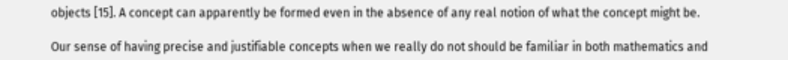objects [15]. A concept can apparently be formed even in the absence of any real notion of what the concept might be.

Our sense of having precise and justifiable concepts when we really do not should be familiar in both mathematics and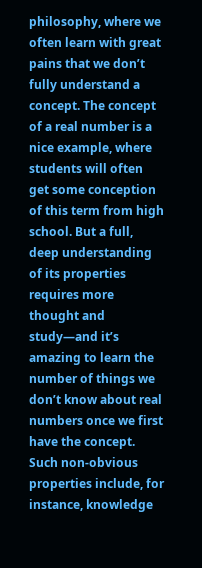philosophy, where we often learn with great pains that we don’t fully understand a concept. The concept of a real number is a nice example, where students will often get some conception of this term from high school. But a full, deep understanding of its properties requires more thought and study—and it’s amazing to learn the number of things we don’t know about real numbers once we first have the concept. Such non-obvious properties include, for instance, knowledge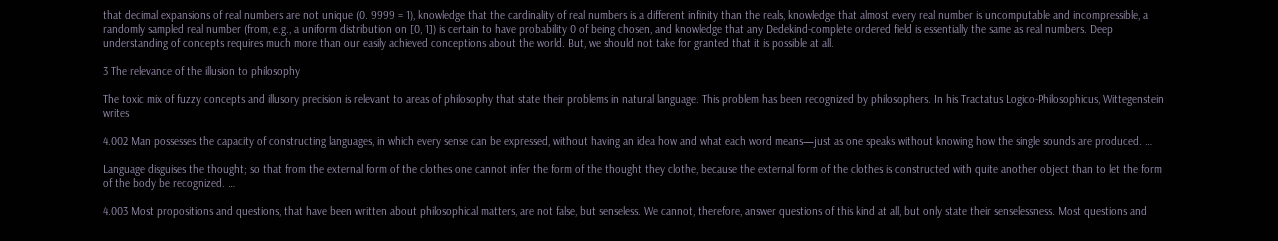that decimal expansions of real numbers are not unique (0. 9999 = 1), knowledge that the cardinality of real numbers is a different infinity than the reals, knowledge that almost every real number is uncomputable and incompressible, a randomly sampled real number (from, e.g., a uniform distribution on [0, 1]) is certain to have probability 0 of being chosen, and knowledge that any Dedekind-complete ordered field is essentially the same as real numbers. Deep understanding of concepts requires much more than our easily achieved conceptions about the world. But, we should not take for granted that it is possible at all.

3 The relevance of the illusion to philosophy

The toxic mix of fuzzy concepts and illusory precision is relevant to areas of philosophy that state their problems in natural language. This problem has been recognized by philosophers. In his Tractatus Logico-Philosophicus, Wittegenstein writes

4.002 Man possesses the capacity of constructing languages, in which every sense can be expressed, without having an idea how and what each word means—just as one speaks without knowing how the single sounds are produced. …

Language disguises the thought; so that from the external form of the clothes one cannot infer the form of the thought they clothe, because the external form of the clothes is constructed with quite another object than to let the form of the body be recognized. …

4.003 Most propositions and questions, that have been written about philosophical matters, are not false, but senseless. We cannot, therefore, answer questions of this kind at all, but only state their senselessness. Most questions and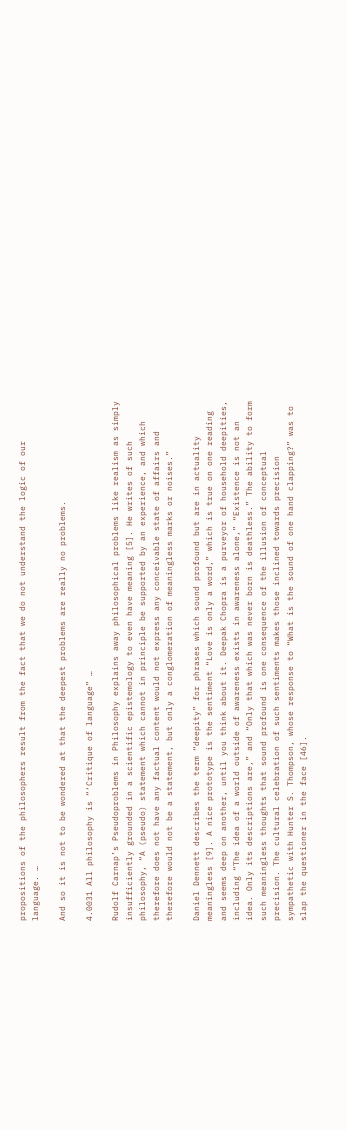propositions of the philosophers result from the fact that we do not understand the logic of our language. …

And so it is not to be wondered at that the deepest problems are really no problems.

4.0031 All philosophy is “‘Critique of language” …

Rudolf Carnap’s Pseudoproblems in Philosophy explains away philosophical problems like realism as simply insufficiently grounded in a scientific epistemology to even have meaning [5]. He writes of such philosophy, “A (pseudo) statement which cannot in principle be supported by an experience, and which therefore does not have any factual content would not express any conceivable state of affairs and therefore would not be a statement, but only a conglomeration of meaningless marks or noises.”

Daniel Dennett describes the term “deepity” for phrases which sound profound but are in actuality meaningless [9]. A nice prototype is the sentiment “Love is only a word,” which is true on one reading and seems deep on another, until you think about it. Deepak Chopra is a purveyor of household deepities, including “The idea of a world outside of awareness exists in awareness alone,” “Existence is not an idea. Only its descriptions are,” and “Only that which was never born is deathless.” The ability to form such meaningless thoughts that sound profound is one consequence of the illusion of conceptual precision. The cultural celebration of such sentiments makes those inclined towards precision sympathetic with Hunter S. Thompson, whose response to “What is the sound of one hand clapping?” was to slap the questioner in the face [46].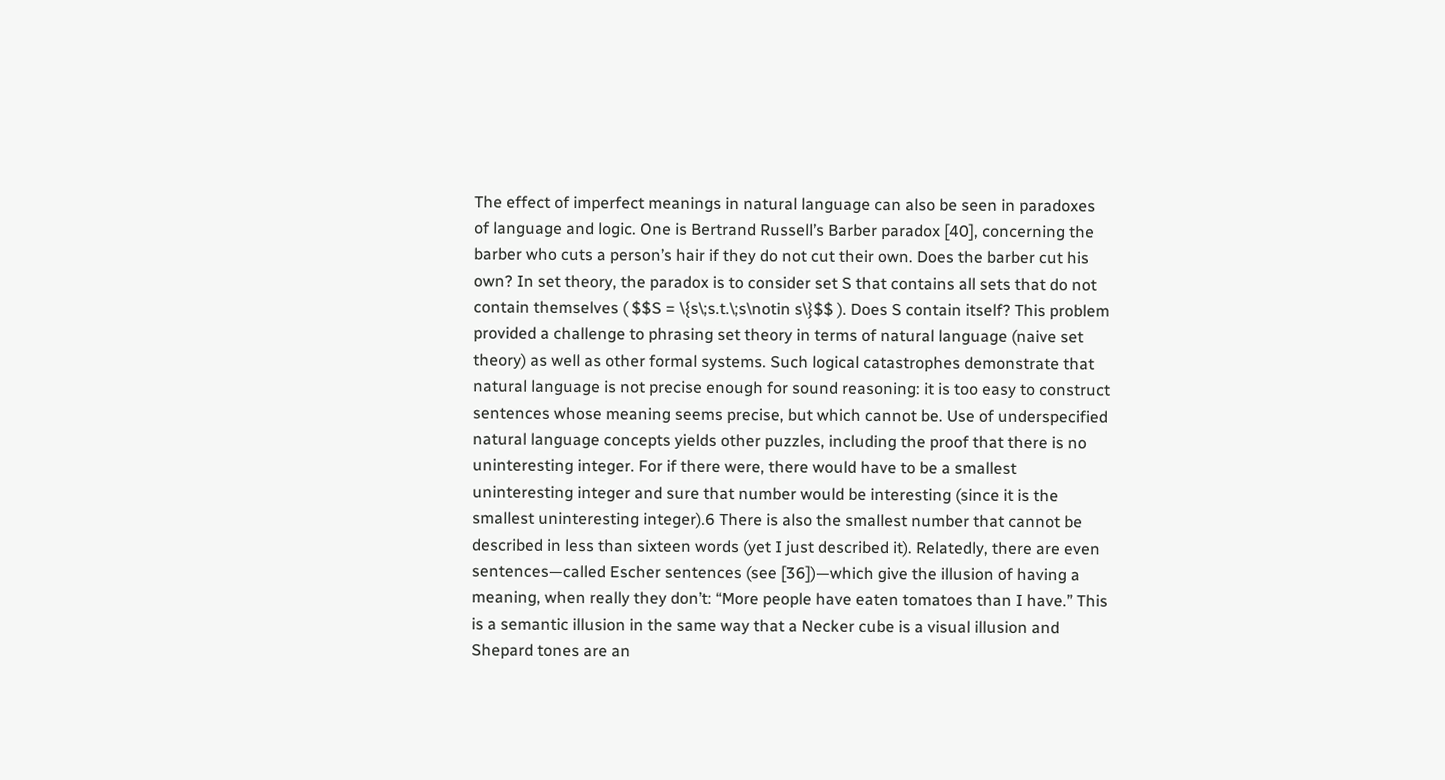The effect of imperfect meanings in natural language can also be seen in paradoxes of language and logic. One is Bertrand Russell’s Barber paradox [40], concerning the barber who cuts a person’s hair if they do not cut their own. Does the barber cut his own? In set theory, the paradox is to consider set S that contains all sets that do not contain themselves ( $$S = \{s\;s.t.\;s\notin s\}$$ ). Does S contain itself? This problem provided a challenge to phrasing set theory in terms of natural language (naive set theory) as well as other formal systems. Such logical catastrophes demonstrate that natural language is not precise enough for sound reasoning: it is too easy to construct sentences whose meaning seems precise, but which cannot be. Use of underspecified natural language concepts yields other puzzles, including the proof that there is no uninteresting integer. For if there were, there would have to be a smallest uninteresting integer and sure that number would be interesting (since it is the smallest uninteresting integer).6 There is also the smallest number that cannot be described in less than sixteen words (yet I just described it). Relatedly, there are even sentences—called Escher sentences (see [36])—which give the illusion of having a meaning, when really they don’t: “More people have eaten tomatoes than I have.” This is a semantic illusion in the same way that a Necker cube is a visual illusion and Shepard tones are an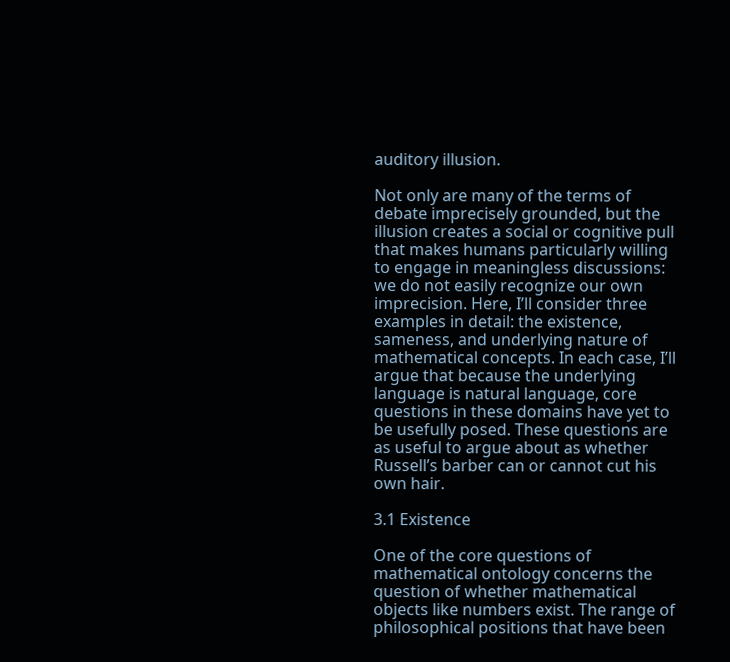auditory illusion.

Not only are many of the terms of debate imprecisely grounded, but the illusion creates a social or cognitive pull that makes humans particularly willing to engage in meaningless discussions: we do not easily recognize our own imprecision. Here, I’ll consider three examples in detail: the existence, sameness, and underlying nature of mathematical concepts. In each case, I’ll argue that because the underlying language is natural language, core questions in these domains have yet to be usefully posed. These questions are as useful to argue about as whether Russell’s barber can or cannot cut his own hair.

3.1 Existence

One of the core questions of mathematical ontology concerns the question of whether mathematical objects like numbers exist. The range of philosophical positions that have been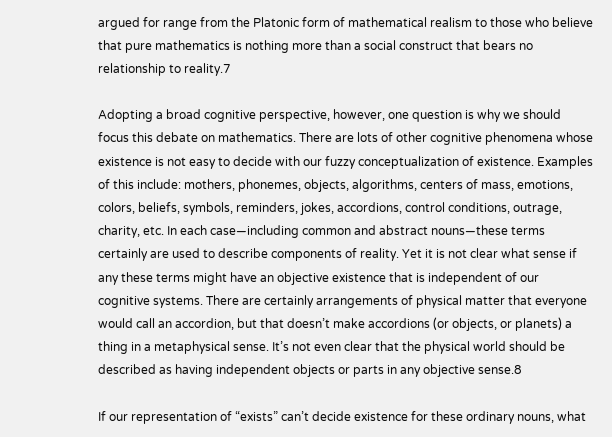argued for range from the Platonic form of mathematical realism to those who believe that pure mathematics is nothing more than a social construct that bears no relationship to reality.7

Adopting a broad cognitive perspective, however, one question is why we should focus this debate on mathematics. There are lots of other cognitive phenomena whose existence is not easy to decide with our fuzzy conceptualization of existence. Examples of this include: mothers, phonemes, objects, algorithms, centers of mass, emotions, colors, beliefs, symbols, reminders, jokes, accordions, control conditions, outrage, charity, etc. In each case—including common and abstract nouns—these terms certainly are used to describe components of reality. Yet it is not clear what sense if any these terms might have an objective existence that is independent of our cognitive systems. There are certainly arrangements of physical matter that everyone would call an accordion, but that doesn’t make accordions (or objects, or planets) a thing in a metaphysical sense. It’s not even clear that the physical world should be described as having independent objects or parts in any objective sense.8

If our representation of “exists” can’t decide existence for these ordinary nouns, what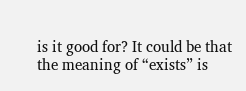is it good for? It could be that the meaning of “exists” is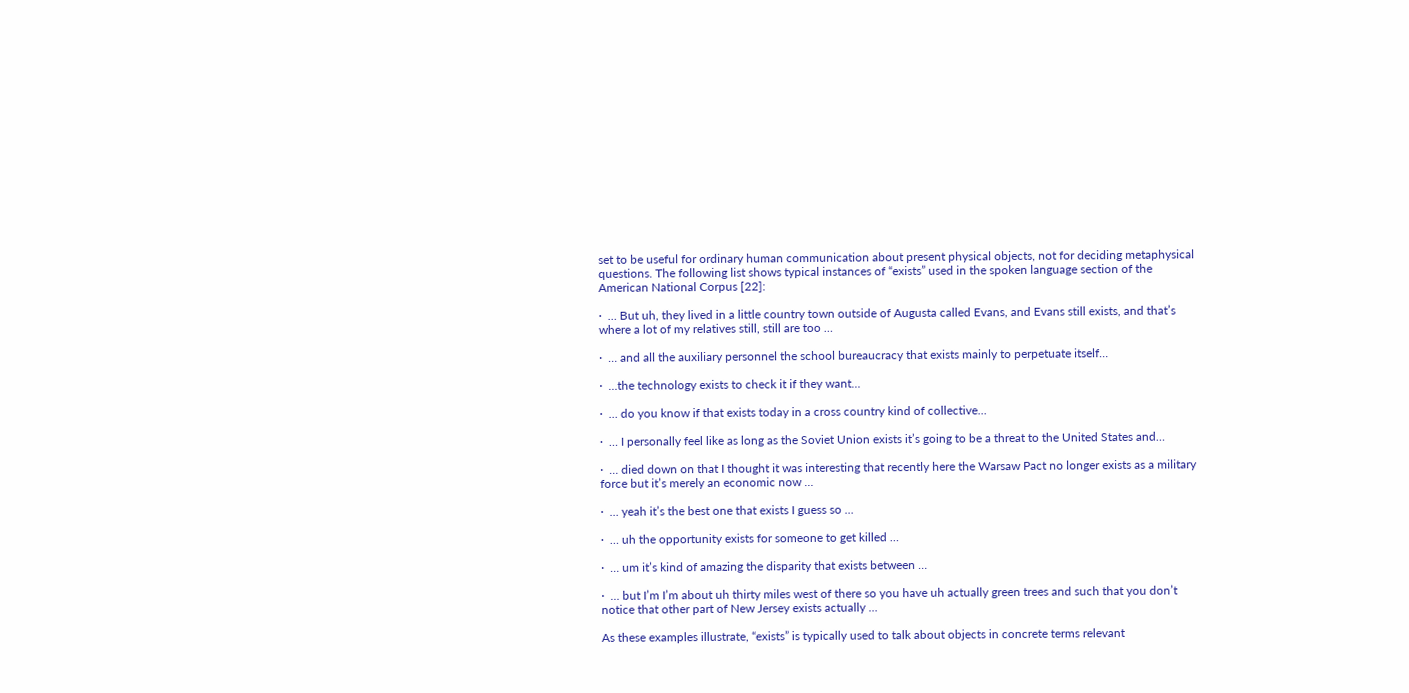set to be useful for ordinary human communication about present physical objects, not for deciding metaphysical questions. The following list shows typical instances of “exists” used in the spoken language section of the American National Corpus [22]:

·  … But uh, they lived in a little country town outside of Augusta called Evans, and Evans still exists, and that’s where a lot of my relatives still, still are too …

·  … and all the auxiliary personnel the school bureaucracy that exists mainly to perpetuate itself…

·  …the technology exists to check it if they want…

·  … do you know if that exists today in a cross country kind of collective…

·  … I personally feel like as long as the Soviet Union exists it’s going to be a threat to the United States and…

·  … died down on that I thought it was interesting that recently here the Warsaw Pact no longer exists as a military force but it’s merely an economic now …

·  … yeah it’s the best one that exists I guess so …

·  … uh the opportunity exists for someone to get killed …

·  … um it’s kind of amazing the disparity that exists between …

·  … but I’m I’m about uh thirty miles west of there so you have uh actually green trees and such that you don’t notice that other part of New Jersey exists actually …

As these examples illustrate, “exists” is typically used to talk about objects in concrete terms relevant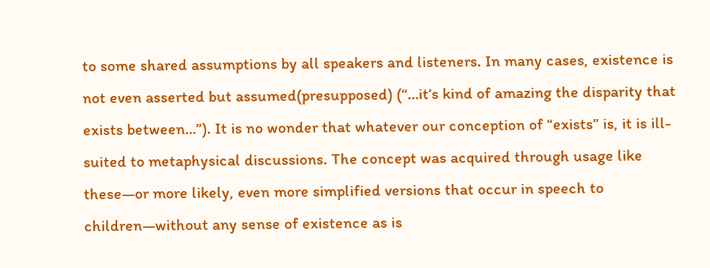to some shared assumptions by all speakers and listeners. In many cases, existence is not even asserted but assumed(presupposed) (“…it’s kind of amazing the disparity that exists between…”). It is no wonder that whatever our conception of “exists” is, it is ill-suited to metaphysical discussions. The concept was acquired through usage like these—or more likely, even more simplified versions that occur in speech to children—without any sense of existence as is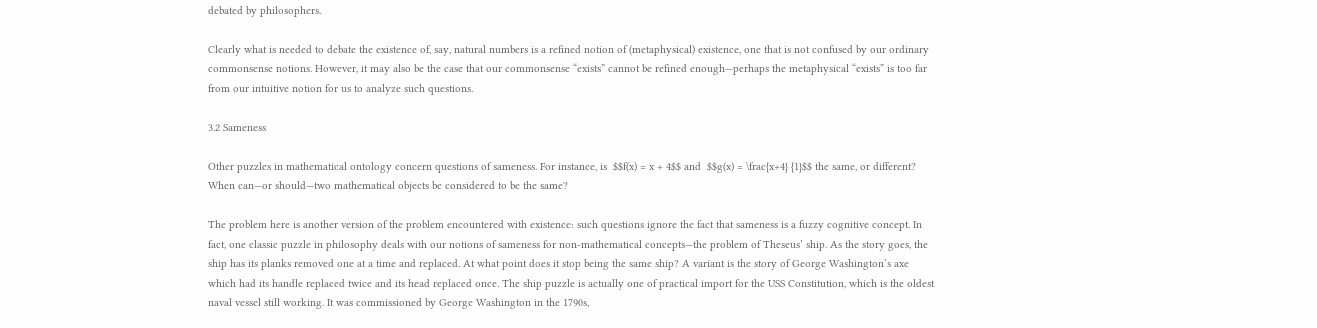debated by philosophers.

Clearly what is needed to debate the existence of, say, natural numbers is a refined notion of (metaphysical) existence, one that is not confused by our ordinary commonsense notions. However, it may also be the case that our commonsense “exists” cannot be refined enough—perhaps the metaphysical “exists” is too far from our intuitive notion for us to analyze such questions.

3.2 Sameness

Other puzzles in mathematical ontology concern questions of sameness. For instance, is  $$f(x) = x + 4$$ and  $$g(x) = \frac{x+4} {1}$$ the same, or different? When can—or should—two mathematical objects be considered to be the same?

The problem here is another version of the problem encountered with existence: such questions ignore the fact that sameness is a fuzzy cognitive concept. In fact, one classic puzzle in philosophy deals with our notions of sameness for non-mathematical concepts—the problem of Theseus’ ship. As the story goes, the ship has its planks removed one at a time and replaced. At what point does it stop being the same ship? A variant is the story of George Washington’s axe which had its handle replaced twice and its head replaced once. The ship puzzle is actually one of practical import for the USS Constitution, which is the oldest naval vessel still working. It was commissioned by George Washington in the 1790s,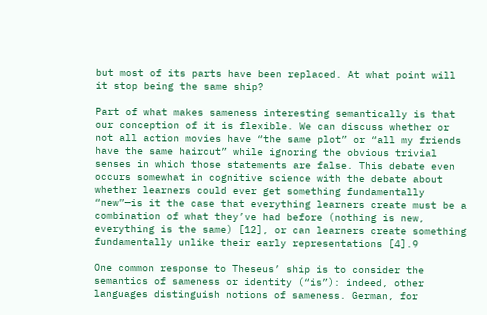but most of its parts have been replaced. At what point will it stop being the same ship?

Part of what makes sameness interesting semantically is that our conception of it is flexible. We can discuss whether or not all action movies have “the same plot” or “all my friends have the same haircut” while ignoring the obvious trivial senses in which those statements are false. This debate even occurs somewhat in cognitive science with the debate about whether learners could ever get something fundamentally “new”—is it the case that everything learners create must be a combination of what they’ve had before (nothing is new, everything is the same) [12], or can learners create something fundamentally unlike their early representations [4].9

One common response to Theseus’ ship is to consider the semantics of sameness or identity (“is”): indeed, other languages distinguish notions of sameness. German, for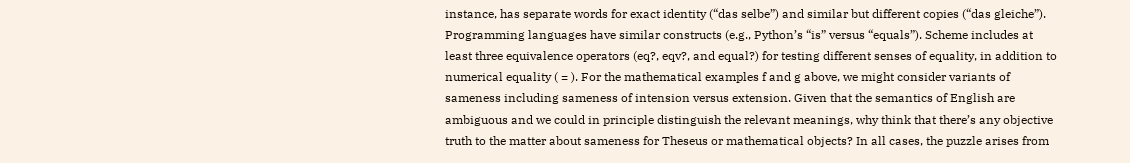instance, has separate words for exact identity (“das selbe”) and similar but different copies (“das gleiche”). Programming languages have similar constructs (e.g., Python’s “is” versus “equals”). Scheme includes at least three equivalence operators (eq?, eqv?, and equal?) for testing different senses of equality, in addition to numerical equality ( = ). For the mathematical examples f and g above, we might consider variants of sameness including sameness of intension versus extension. Given that the semantics of English are ambiguous and we could in principle distinguish the relevant meanings, why think that there’s any objective truth to the matter about sameness for Theseus or mathematical objects? In all cases, the puzzle arises from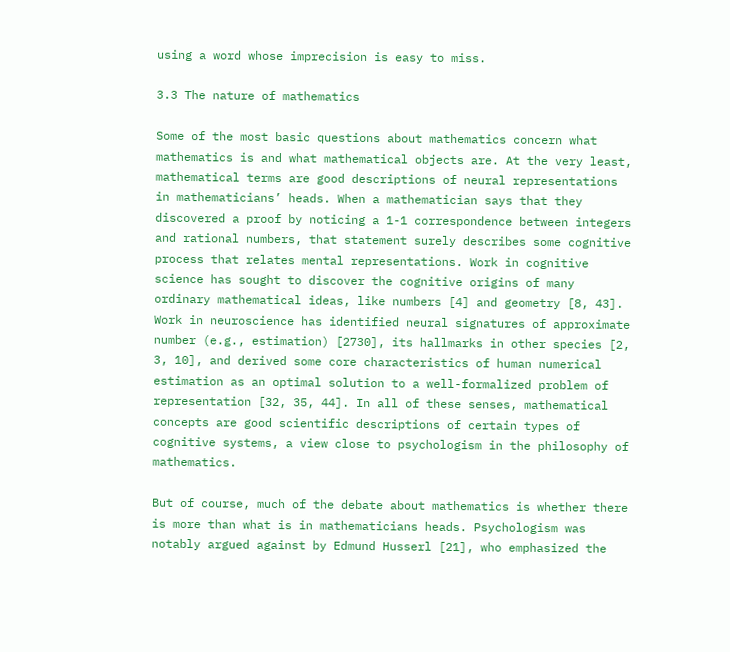using a word whose imprecision is easy to miss.

3.3 The nature of mathematics

Some of the most basic questions about mathematics concern what mathematics is and what mathematical objects are. At the very least, mathematical terms are good descriptions of neural representations in mathematicians’ heads. When a mathematician says that they discovered a proof by noticing a 1-1 correspondence between integers and rational numbers, that statement surely describes some cognitive process that relates mental representations. Work in cognitive science has sought to discover the cognitive origins of many ordinary mathematical ideas, like numbers [4] and geometry [8, 43]. Work in neuroscience has identified neural signatures of approximate number (e.g., estimation) [2730], its hallmarks in other species [2, 3, 10], and derived some core characteristics of human numerical estimation as an optimal solution to a well-formalized problem of representation [32, 35, 44]. In all of these senses, mathematical concepts are good scientific descriptions of certain types of cognitive systems, a view close to psychologism in the philosophy of mathematics.

But of course, much of the debate about mathematics is whether there is more than what is in mathematicians heads. Psychologism was notably argued against by Edmund Husserl [21], who emphasized the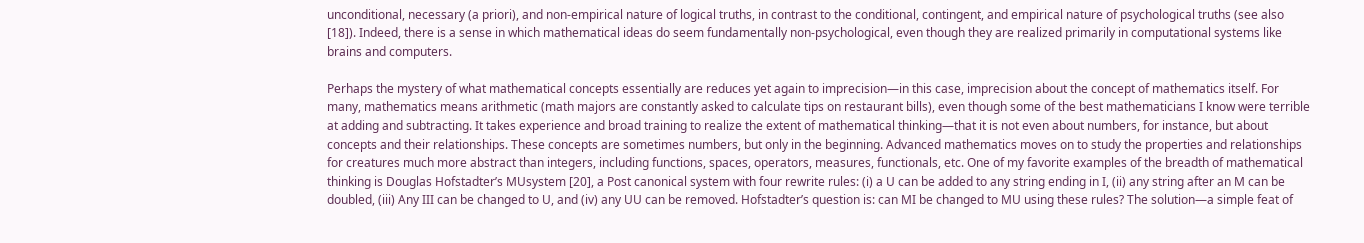unconditional, necessary (a priori), and non-empirical nature of logical truths, in contrast to the conditional, contingent, and empirical nature of psychological truths (see also [18]). Indeed, there is a sense in which mathematical ideas do seem fundamentally non-psychological, even though they are realized primarily in computational systems like brains and computers.

Perhaps the mystery of what mathematical concepts essentially are reduces yet again to imprecision—in this case, imprecision about the concept of mathematics itself. For many, mathematics means arithmetic (math majors are constantly asked to calculate tips on restaurant bills), even though some of the best mathematicians I know were terrible at adding and subtracting. It takes experience and broad training to realize the extent of mathematical thinking—that it is not even about numbers, for instance, but about concepts and their relationships. These concepts are sometimes numbers, but only in the beginning. Advanced mathematics moves on to study the properties and relationships for creatures much more abstract than integers, including functions, spaces, operators, measures, functionals, etc. One of my favorite examples of the breadth of mathematical thinking is Douglas Hofstadter’s MUsystem [20], a Post canonical system with four rewrite rules: (i) a U can be added to any string ending in I, (ii) any string after an M can be doubled, (iii) Any III can be changed to U, and (iv) any UU can be removed. Hofstadter’s question is: can MI be changed to MU using these rules? The solution—a simple feat of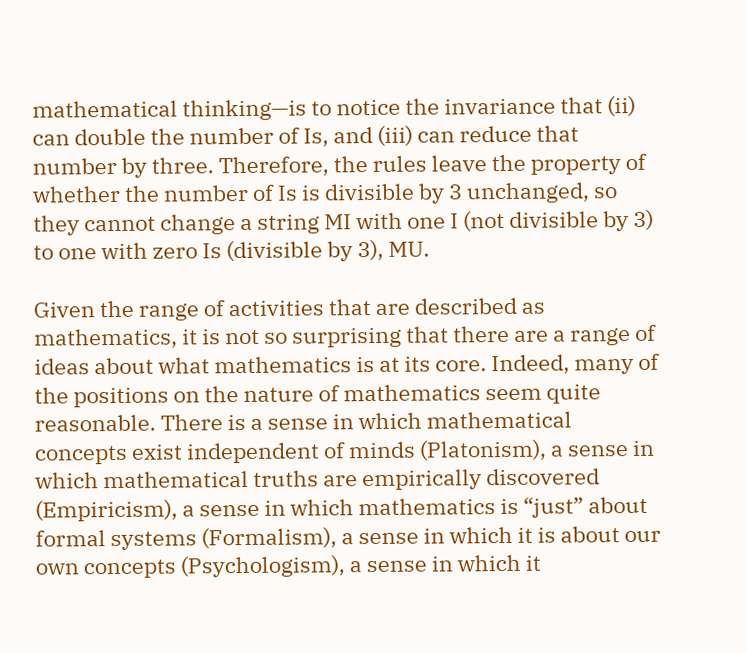mathematical thinking—is to notice the invariance that (ii) can double the number of Is, and (iii) can reduce that number by three. Therefore, the rules leave the property of whether the number of Is is divisible by 3 unchanged, so they cannot change a string MI with one I (not divisible by 3) to one with zero Is (divisible by 3), MU.

Given the range of activities that are described as mathematics, it is not so surprising that there are a range of ideas about what mathematics is at its core. Indeed, many of the positions on the nature of mathematics seem quite reasonable. There is a sense in which mathematical concepts exist independent of minds (Platonism), a sense in which mathematical truths are empirically discovered (Empiricism), a sense in which mathematics is “just” about formal systems (Formalism), a sense in which it is about our own concepts (Psychologism), a sense in which it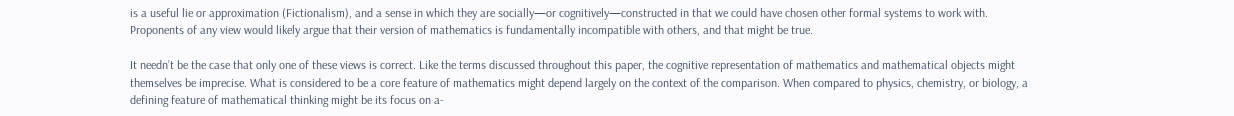is a useful lie or approximation (Fictionalism), and a sense in which they are socially—or cognitively—constructed in that we could have chosen other formal systems to work with. Proponents of any view would likely argue that their version of mathematics is fundamentally incompatible with others, and that might be true.

It needn’t be the case that only one of these views is correct. Like the terms discussed throughout this paper, the cognitive representation of mathematics and mathematical objects might themselves be imprecise. What is considered to be a core feature of mathematics might depend largely on the context of the comparison. When compared to physics, chemistry, or biology, a defining feature of mathematical thinking might be its focus on a-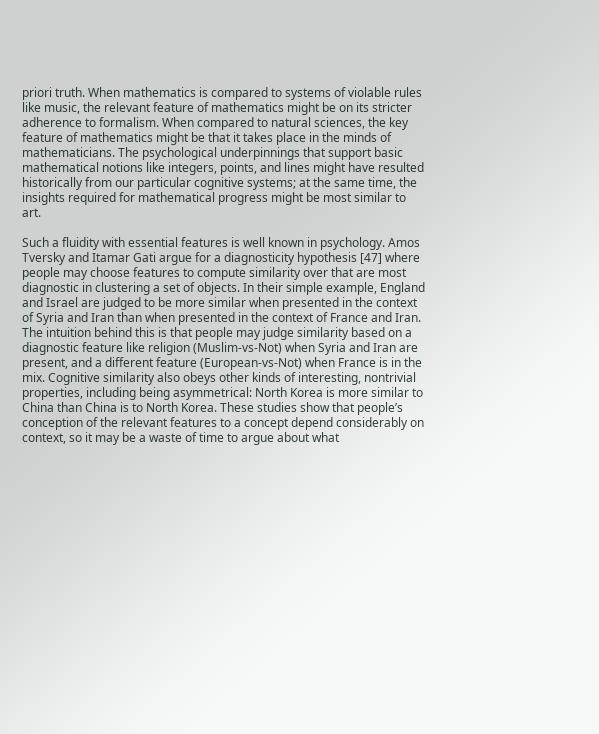priori truth. When mathematics is compared to systems of violable rules like music, the relevant feature of mathematics might be on its stricter adherence to formalism. When compared to natural sciences, the key feature of mathematics might be that it takes place in the minds of mathematicians. The psychological underpinnings that support basic mathematical notions like integers, points, and lines might have resulted historically from our particular cognitive systems; at the same time, the insights required for mathematical progress might be most similar to art.

Such a fluidity with essential features is well known in psychology. Amos Tversky and Itamar Gati argue for a diagnosticity hypothesis [47] where people may choose features to compute similarity over that are most diagnostic in clustering a set of objects. In their simple example, England and Israel are judged to be more similar when presented in the context of Syria and Iran than when presented in the context of France and Iran. The intuition behind this is that people may judge similarity based on a diagnostic feature like religion (Muslim-vs-Not) when Syria and Iran are present, and a different feature (European-vs-Not) when France is in the mix. Cognitive similarity also obeys other kinds of interesting, nontrivial properties, including being asymmetrical: North Korea is more similar to China than China is to North Korea. These studies show that people’s conception of the relevant features to a concept depend considerably on context, so it may be a waste of time to argue about what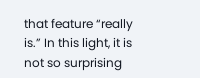that feature “really is.” In this light, it is not so surprising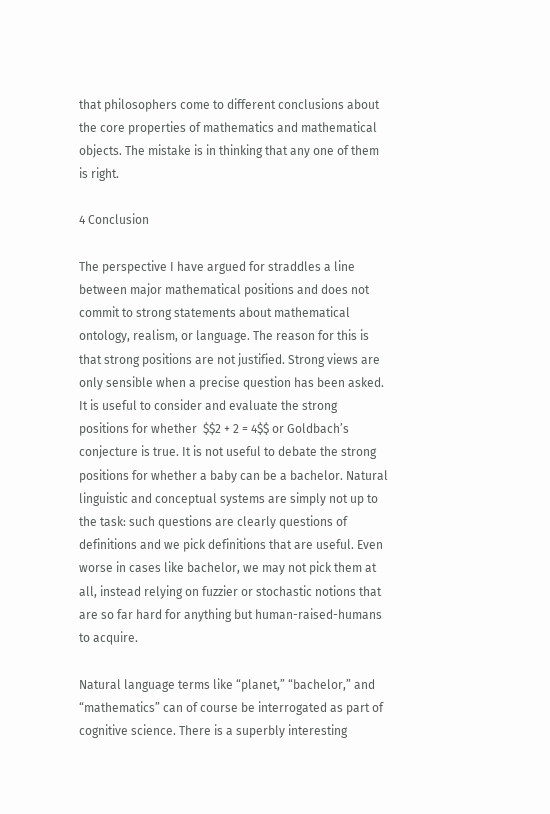that philosophers come to different conclusions about the core properties of mathematics and mathematical objects. The mistake is in thinking that any one of them is right.

4 Conclusion

The perspective I have argued for straddles a line between major mathematical positions and does not commit to strong statements about mathematical ontology, realism, or language. The reason for this is that strong positions are not justified. Strong views are only sensible when a precise question has been asked. It is useful to consider and evaluate the strong positions for whether  $$2 + 2 = 4$$ or Goldbach’s conjecture is true. It is not useful to debate the strong positions for whether a baby can be a bachelor. Natural linguistic and conceptual systems are simply not up to the task: such questions are clearly questions of definitions and we pick definitions that are useful. Even worse in cases like bachelor, we may not pick them at all, instead relying on fuzzier or stochastic notions that are so far hard for anything but human-raised-humans to acquire.

Natural language terms like “planet,” “bachelor,” and “mathematics” can of course be interrogated as part of cognitive science. There is a superbly interesting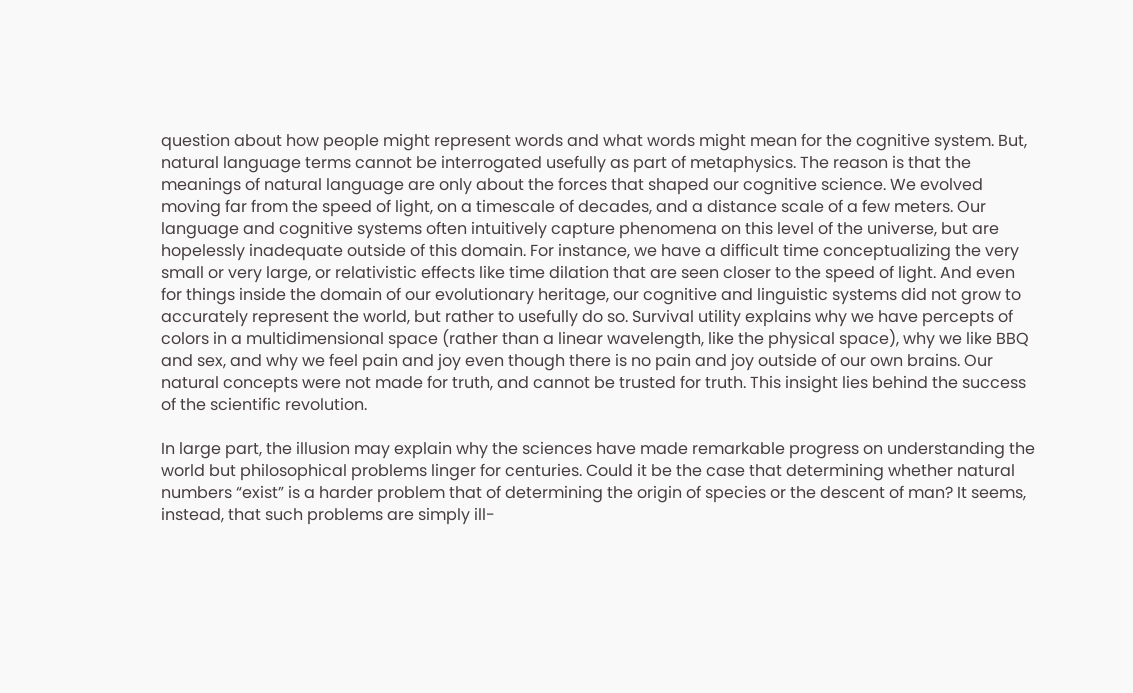question about how people might represent words and what words might mean for the cognitive system. But, natural language terms cannot be interrogated usefully as part of metaphysics. The reason is that the meanings of natural language are only about the forces that shaped our cognitive science. We evolved moving far from the speed of light, on a timescale of decades, and a distance scale of a few meters. Our language and cognitive systems often intuitively capture phenomena on this level of the universe, but are hopelessly inadequate outside of this domain. For instance, we have a difficult time conceptualizing the very small or very large, or relativistic effects like time dilation that are seen closer to the speed of light. And even for things inside the domain of our evolutionary heritage, our cognitive and linguistic systems did not grow to accurately represent the world, but rather to usefully do so. Survival utility explains why we have percepts of colors in a multidimensional space (rather than a linear wavelength, like the physical space), why we like BBQ and sex, and why we feel pain and joy even though there is no pain and joy outside of our own brains. Our natural concepts were not made for truth, and cannot be trusted for truth. This insight lies behind the success of the scientific revolution.

In large part, the illusion may explain why the sciences have made remarkable progress on understanding the world but philosophical problems linger for centuries. Could it be the case that determining whether natural numbers “exist” is a harder problem that of determining the origin of species or the descent of man? It seems, instead, that such problems are simply ill-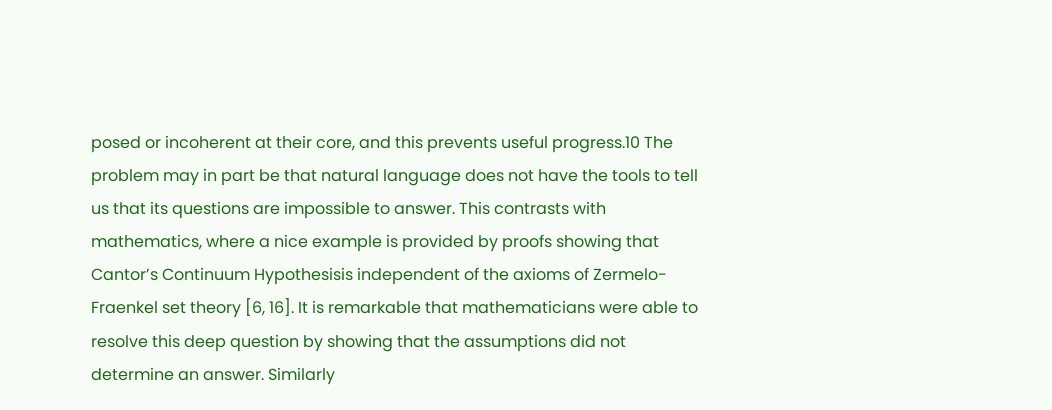posed or incoherent at their core, and this prevents useful progress.10 The problem may in part be that natural language does not have the tools to tell us that its questions are impossible to answer. This contrasts with mathematics, where a nice example is provided by proofs showing that Cantor’s Continuum Hypothesisis independent of the axioms of Zermelo-Fraenkel set theory [6, 16]. It is remarkable that mathematicians were able to resolve this deep question by showing that the assumptions did not determine an answer. Similarly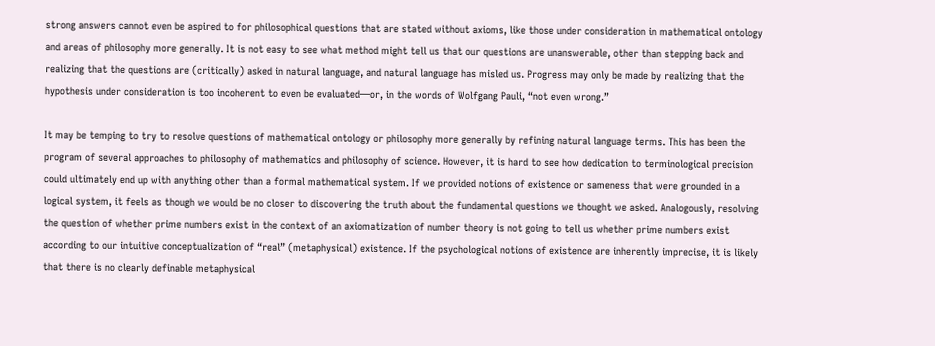strong answers cannot even be aspired to for philosophical questions that are stated without axioms, like those under consideration in mathematical ontology and areas of philosophy more generally. It is not easy to see what method might tell us that our questions are unanswerable, other than stepping back and realizing that the questions are (critically) asked in natural language, and natural language has misled us. Progress may only be made by realizing that the hypothesis under consideration is too incoherent to even be evaluated—or, in the words of Wolfgang Pauli, “not even wrong.”

It may be temping to try to resolve questions of mathematical ontology or philosophy more generally by refining natural language terms. This has been the program of several approaches to philosophy of mathematics and philosophy of science. However, it is hard to see how dedication to terminological precision could ultimately end up with anything other than a formal mathematical system. If we provided notions of existence or sameness that were grounded in a logical system, it feels as though we would be no closer to discovering the truth about the fundamental questions we thought we asked. Analogously, resolving the question of whether prime numbers exist in the context of an axiomatization of number theory is not going to tell us whether prime numbers exist according to our intuitive conceptualization of “real” (metaphysical) existence. If the psychological notions of existence are inherently imprecise, it is likely that there is no clearly definable metaphysical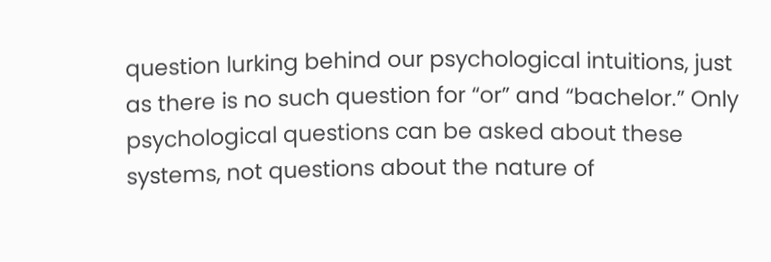question lurking behind our psychological intuitions, just as there is no such question for “or” and “bachelor.” Only psychological questions can be asked about these systems, not questions about the nature of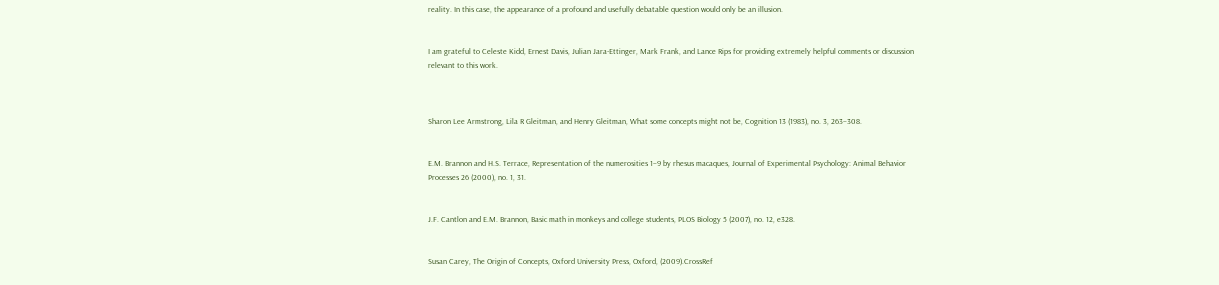reality. In this case, the appearance of a profound and usefully debatable question would only be an illusion.


I am grateful to Celeste Kidd, Ernest Davis, Julian Jara-Ettinger, Mark Frank, and Lance Rips for providing extremely helpful comments or discussion relevant to this work.



Sharon Lee Armstrong, Lila R Gleitman, and Henry Gleitman, What some concepts might not be, Cognition 13 (1983), no. 3, 263–308.


E.M. Brannon and H.S. Terrace, Representation of the numerosities 1–9 by rhesus macaques, Journal of Experimental Psychology: Animal Behavior Processes 26 (2000), no. 1, 31.


J.F. Cantlon and E.M. Brannon, Basic math in monkeys and college students, PLOS Biology 5 (2007), no. 12, e328.


Susan Carey, The Origin of Concepts, Oxford University Press, Oxford, (2009).CrossRef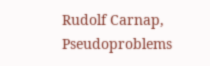Rudolf Carnap, Pseudoproblems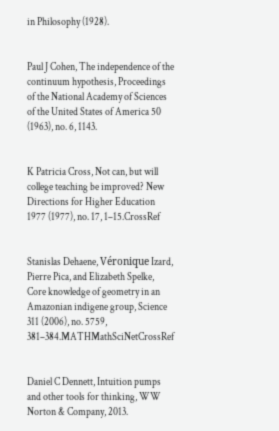in Philosophy (1928).


Paul J Cohen, The independence of the continuum hypothesis, Proceedings of the National Academy of Sciences of the United States of America 50 (1963), no. 6, 1143.


K Patricia Cross, Not can, but will college teaching be improved? New Directions for Higher Education 1977 (1977), no. 17, 1–15.CrossRef


Stanislas Dehaene, Véronique Izard, Pierre Pica, and Elizabeth Spelke, Core knowledge of geometry in an Amazonian indigene group, Science 311 (2006), no. 5759, 381–384.MATHMathSciNetCrossRef


Daniel C Dennett, Intuition pumps and other tools for thinking, WW Norton & Company, 2013.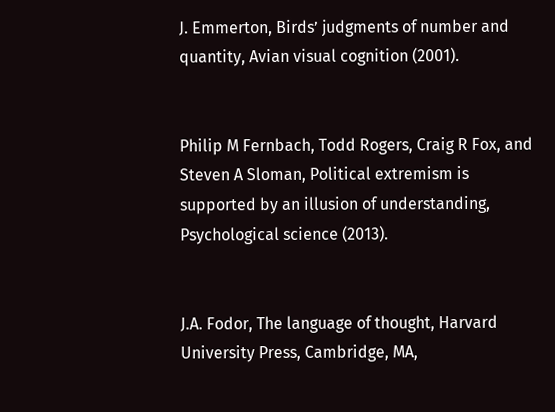J. Emmerton, Birds’ judgments of number and quantity, Avian visual cognition (2001).


Philip M Fernbach, Todd Rogers, Craig R Fox, and Steven A Sloman, Political extremism is supported by an illusion of understanding, Psychological science (2013).


J.A. Fodor, The language of thought, Harvard University Press, Cambridge, MA,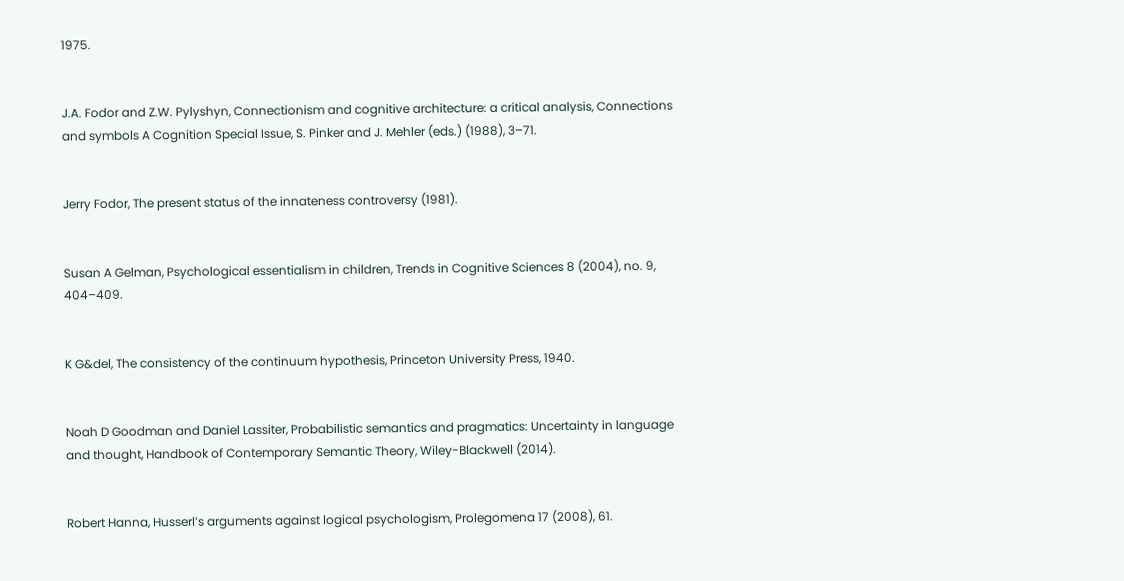1975.


J.A. Fodor and Z.W. Pylyshyn, Connectionism and cognitive architecture: a critical analysis, Connections and symbols A Cognition Special Issue, S. Pinker and J. Mehler (eds.) (1988), 3–71.


Jerry Fodor, The present status of the innateness controversy (1981).


Susan A Gelman, Psychological essentialism in children, Trends in Cognitive Sciences 8 (2004), no. 9, 404–409.


K G&del, The consistency of the continuum hypothesis, Princeton University Press, 1940.


Noah D Goodman and Daniel Lassiter, Probabilistic semantics and pragmatics: Uncertainty in language and thought, Handbook of Contemporary Semantic Theory, Wiley-Blackwell (2014).


Robert Hanna, Husserl’s arguments against logical psychologism, Prolegomena 17 (2008), 61.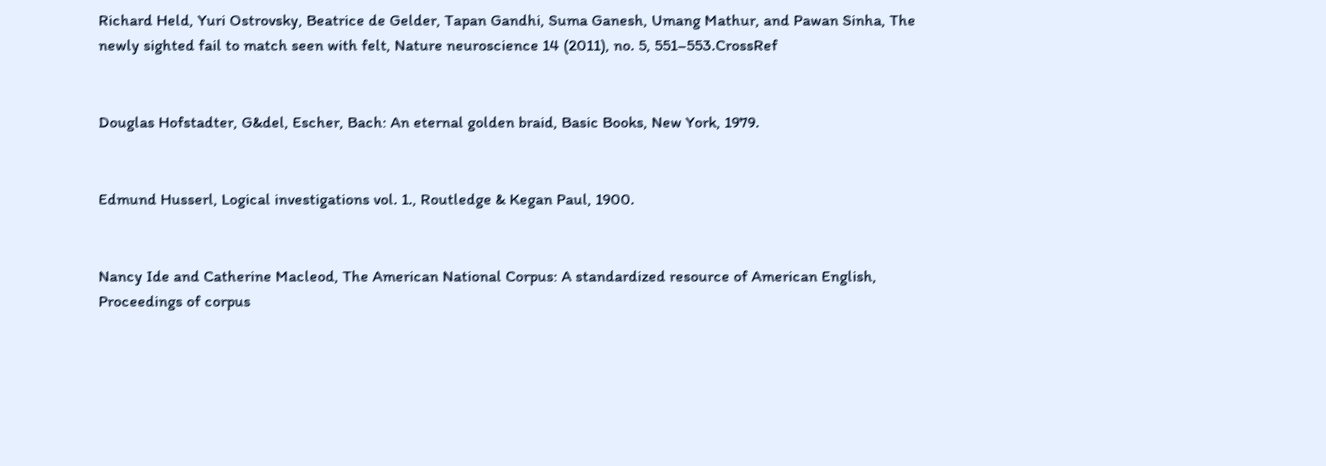Richard Held, Yuri Ostrovsky, Beatrice de Gelder, Tapan Gandhi, Suma Ganesh, Umang Mathur, and Pawan Sinha, The newly sighted fail to match seen with felt, Nature neuroscience 14 (2011), no. 5, 551–553.CrossRef


Douglas Hofstadter, G&del, Escher, Bach: An eternal golden braid, Basic Books, New York, 1979.


Edmund Husserl, Logical investigations vol. 1., Routledge & Kegan Paul, 1900.


Nancy Ide and Catherine Macleod, The American National Corpus: A standardized resource of American English, Proceedings of corpus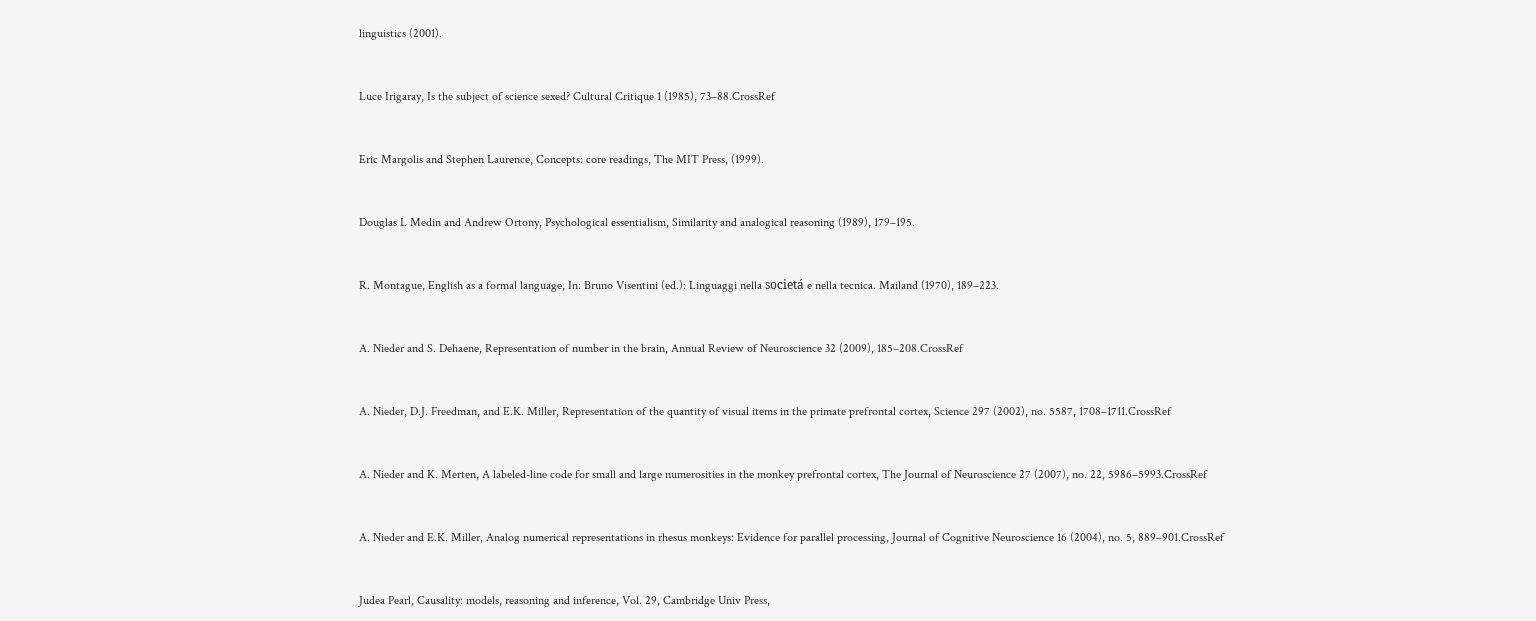linguistics (2001).


Luce Irigaray, Is the subject of science sexed? Cultural Critique 1 (1985), 73–88.CrossRef


Eric Margolis and Stephen Laurence, Concepts: core readings, The MIT Press, (1999).


Douglas L Medin and Andrew Ortony, Psychological essentialism, Similarity and analogical reasoning (1989), 179–195.


R. Montague, English as a formal language, In: Bruno Visentini (ed.): Linguaggi nella societá e nella tecnica. Mailand (1970), 189–223.


A. Nieder and S. Dehaene, Representation of number in the brain, Annual Review of Neuroscience 32 (2009), 185–208.CrossRef


A. Nieder, D.J. Freedman, and E.K. Miller, Representation of the quantity of visual items in the primate prefrontal cortex, Science 297 (2002), no. 5587, 1708–1711.CrossRef


A. Nieder and K. Merten, A labeled-line code for small and large numerosities in the monkey prefrontal cortex, The Journal of Neuroscience 27 (2007), no. 22, 5986–5993.CrossRef


A. Nieder and E.K. Miller, Analog numerical representations in rhesus monkeys: Evidence for parallel processing, Journal of Cognitive Neuroscience 16 (2004), no. 5, 889–901.CrossRef


Judea Pearl, Causality: models, reasoning and inference, Vol. 29, Cambridge Univ Press,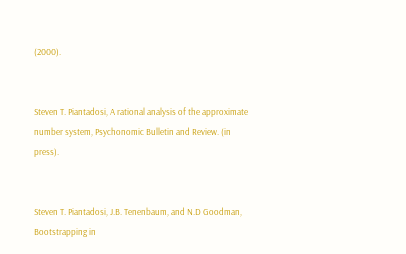(2000).


Steven T. Piantadosi, A rational analysis of the approximate number system, Psychonomic Bulletin and Review. (in press).


Steven T. Piantadosi, J.B. Tenenbaum, and N.D Goodman, Bootstrapping in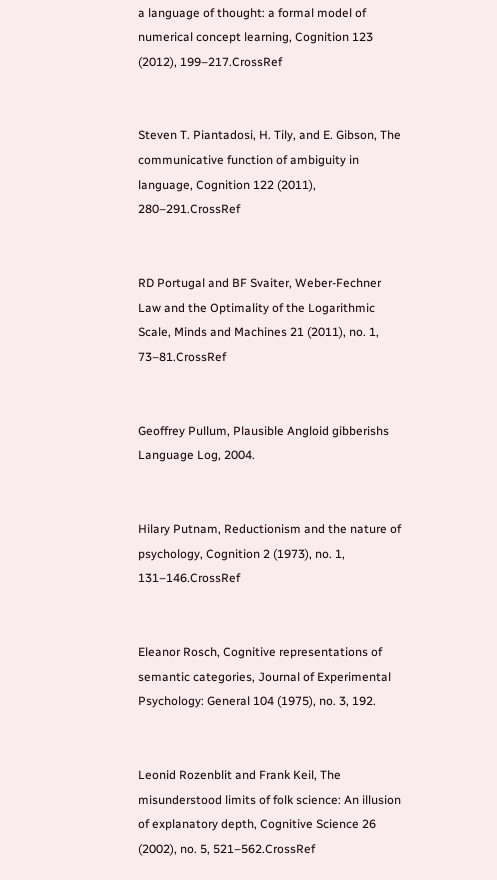a language of thought: a formal model of numerical concept learning, Cognition 123 (2012), 199–217.CrossRef


Steven T. Piantadosi, H. Tily, and E. Gibson, The communicative function of ambiguity in language, Cognition 122 (2011), 280–291.CrossRef


RD Portugal and BF Svaiter, Weber-Fechner Law and the Optimality of the Logarithmic Scale, Minds and Machines 21 (2011), no. 1, 73–81.CrossRef


Geoffrey Pullum, Plausible Angloid gibberishs Language Log, 2004.


Hilary Putnam, Reductionism and the nature of psychology, Cognition 2 (1973), no. 1, 131–146.CrossRef


Eleanor Rosch, Cognitive representations of semantic categories, Journal of Experimental Psychology: General 104 (1975), no. 3, 192.


Leonid Rozenblit and Frank Keil, The misunderstood limits of folk science: An illusion of explanatory depth, Cognitive Science 26 (2002), no. 5, 521–562.CrossRef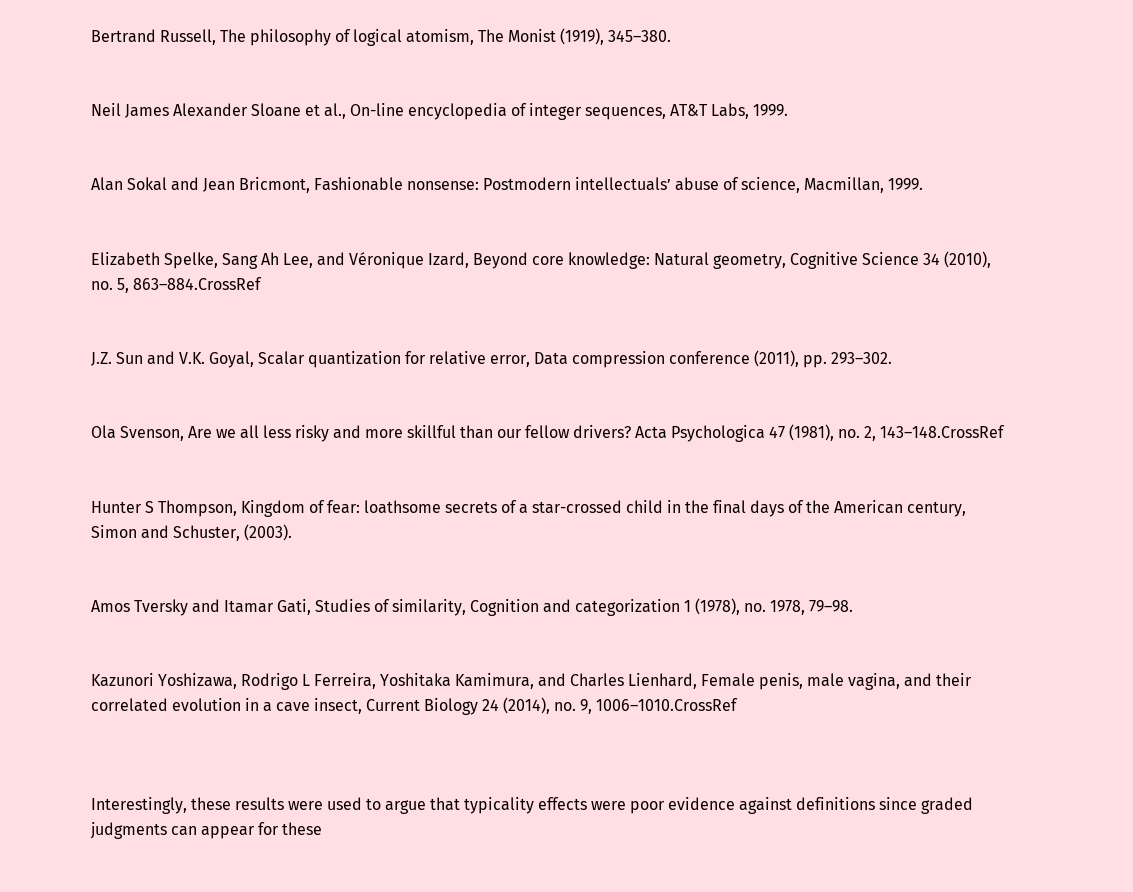Bertrand Russell, The philosophy of logical atomism, The Monist (1919), 345–380.


Neil James Alexander Sloane et al., On-line encyclopedia of integer sequences, AT&T Labs, 1999.


Alan Sokal and Jean Bricmont, Fashionable nonsense: Postmodern intellectuals’ abuse of science, Macmillan, 1999.


Elizabeth Spelke, Sang Ah Lee, and Véronique Izard, Beyond core knowledge: Natural geometry, Cognitive Science 34 (2010), no. 5, 863–884.CrossRef


J.Z. Sun and V.K. Goyal, Scalar quantization for relative error, Data compression conference (2011), pp. 293–302.


Ola Svenson, Are we all less risky and more skillful than our fellow drivers? Acta Psychologica 47 (1981), no. 2, 143–148.CrossRef


Hunter S Thompson, Kingdom of fear: loathsome secrets of a star-crossed child in the final days of the American century, Simon and Schuster, (2003).


Amos Tversky and Itamar Gati, Studies of similarity, Cognition and categorization 1 (1978), no. 1978, 79–98.


Kazunori Yoshizawa, Rodrigo L Ferreira, Yoshitaka Kamimura, and Charles Lienhard, Female penis, male vagina, and their correlated evolution in a cave insect, Current Biology 24 (2014), no. 9, 1006–1010.CrossRef



Interestingly, these results were used to argue that typicality effects were poor evidence against definitions since graded judgments can appear for these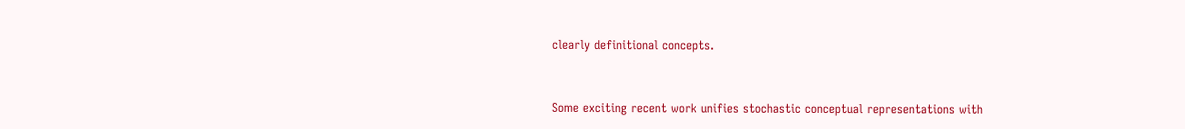clearly definitional concepts.


Some exciting recent work unifies stochastic conceptual representations with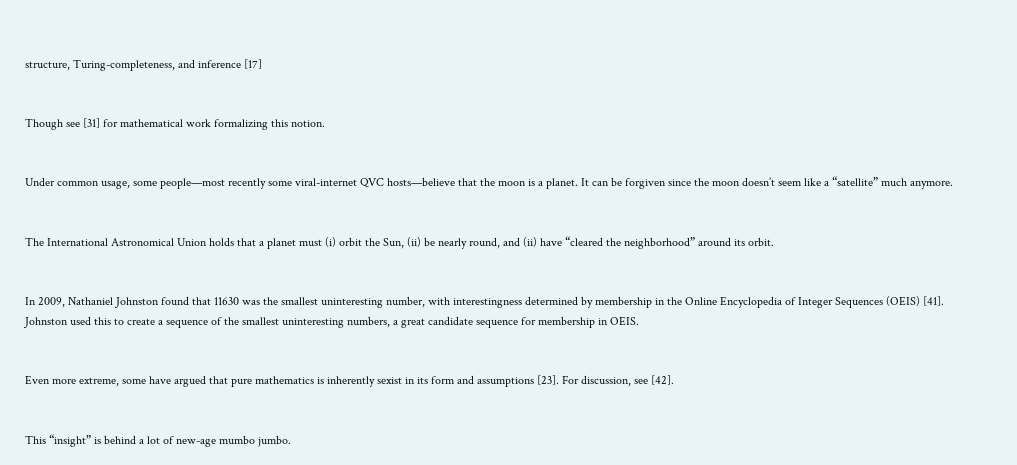structure, Turing-completeness, and inference [17]


Though see [31] for mathematical work formalizing this notion.


Under common usage, some people—most recently some viral-internet QVC hosts—believe that the moon is a planet. It can be forgiven since the moon doesn’t seem like a “satellite” much anymore.


The International Astronomical Union holds that a planet must (i) orbit the Sun, (ii) be nearly round, and (ii) have “cleared the neighborhood” around its orbit.


In 2009, Nathaniel Johnston found that 11630 was the smallest uninteresting number, with interestingness determined by membership in the Online Encyclopedia of Integer Sequences (OEIS) [41]. Johnston used this to create a sequence of the smallest uninteresting numbers, a great candidate sequence for membership in OEIS.


Even more extreme, some have argued that pure mathematics is inherently sexist in its form and assumptions [23]. For discussion, see [42].


This “insight” is behind a lot of new-age mumbo jumbo.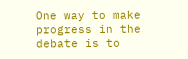One way to make progress in the debate is to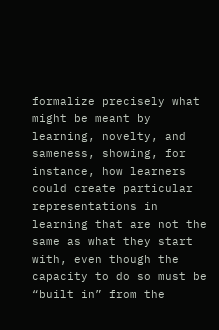formalize precisely what might be meant by learning, novelty, and sameness, showing, for instance, how learners could create particular representations in learning that are not the same as what they start with, even though the capacity to do so must be “built in” from the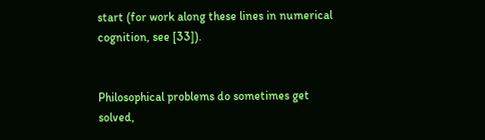start (for work along these lines in numerical cognition, see [33]).


Philosophical problems do sometimes get solved,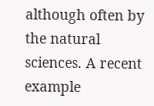although often by the natural sciences. A recent example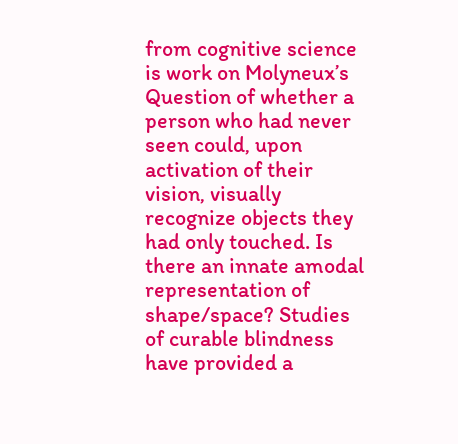from cognitive science is work on Molyneux’s Question of whether a person who had never seen could, upon activation of their vision, visually recognize objects they had only touched. Is there an innate amodal representation of shape/space? Studies of curable blindness have provided a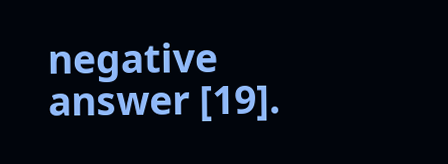negative answer [19].